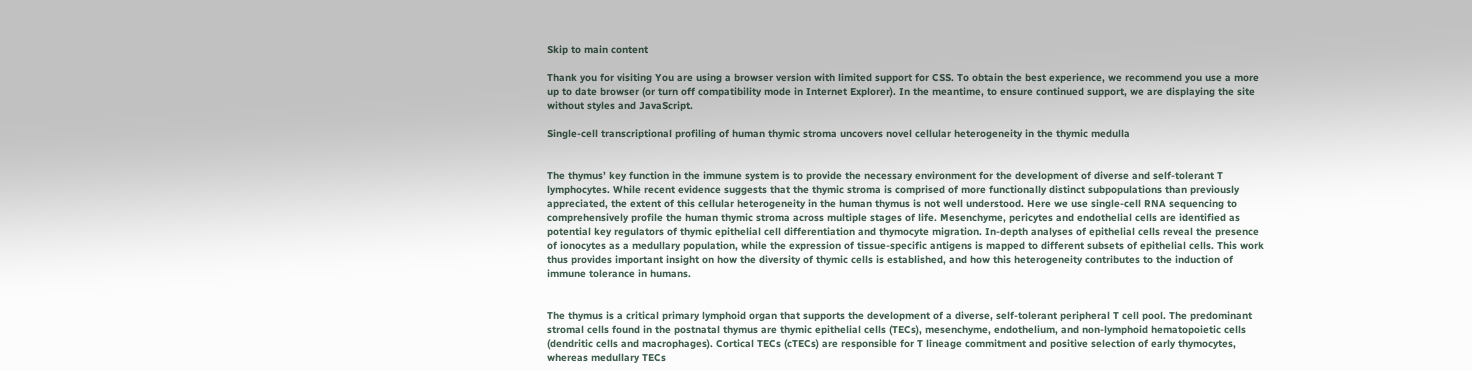Skip to main content

Thank you for visiting You are using a browser version with limited support for CSS. To obtain the best experience, we recommend you use a more up to date browser (or turn off compatibility mode in Internet Explorer). In the meantime, to ensure continued support, we are displaying the site without styles and JavaScript.

Single-cell transcriptional profiling of human thymic stroma uncovers novel cellular heterogeneity in the thymic medulla


The thymus’ key function in the immune system is to provide the necessary environment for the development of diverse and self-tolerant T lymphocytes. While recent evidence suggests that the thymic stroma is comprised of more functionally distinct subpopulations than previously appreciated, the extent of this cellular heterogeneity in the human thymus is not well understood. Here we use single-cell RNA sequencing to comprehensively profile the human thymic stroma across multiple stages of life. Mesenchyme, pericytes and endothelial cells are identified as potential key regulators of thymic epithelial cell differentiation and thymocyte migration. In-depth analyses of epithelial cells reveal the presence of ionocytes as a medullary population, while the expression of tissue-specific antigens is mapped to different subsets of epithelial cells. This work thus provides important insight on how the diversity of thymic cells is established, and how this heterogeneity contributes to the induction of immune tolerance in humans.


The thymus is a critical primary lymphoid organ that supports the development of a diverse, self-tolerant peripheral T cell pool. The predominant stromal cells found in the postnatal thymus are thymic epithelial cells (TECs), mesenchyme, endothelium, and non-lymphoid hematopoietic cells (dendritic cells and macrophages). Cortical TECs (cTECs) are responsible for T lineage commitment and positive selection of early thymocytes, whereas medullary TECs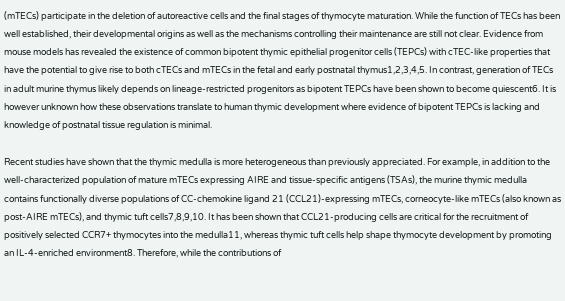(mTECs) participate in the deletion of autoreactive cells and the final stages of thymocyte maturation. While the function of TECs has been well established, their developmental origins as well as the mechanisms controlling their maintenance are still not clear. Evidence from mouse models has revealed the existence of common bipotent thymic epithelial progenitor cells (TEPCs) with cTEC-like properties that have the potential to give rise to both cTECs and mTECs in the fetal and early postnatal thymus1,2,3,4,5. In contrast, generation of TECs in adult murine thymus likely depends on lineage-restricted progenitors as bipotent TEPCs have been shown to become quiescent6. It is however unknown how these observations translate to human thymic development where evidence of bipotent TEPCs is lacking and knowledge of postnatal tissue regulation is minimal.

Recent studies have shown that the thymic medulla is more heterogeneous than previously appreciated. For example, in addition to the well-characterized population of mature mTECs expressing AIRE and tissue-specific antigens (TSAs), the murine thymic medulla contains functionally diverse populations of CC-chemokine ligand 21 (CCL21)-expressing mTECs, corneocyte-like mTECs (also known as post-AIRE mTECs), and thymic tuft cells7,8,9,10. It has been shown that CCL21-producing cells are critical for the recruitment of positively selected CCR7+ thymocytes into the medulla11, whereas thymic tuft cells help shape thymocyte development by promoting an IL-4-enriched environment8. Therefore, while the contributions of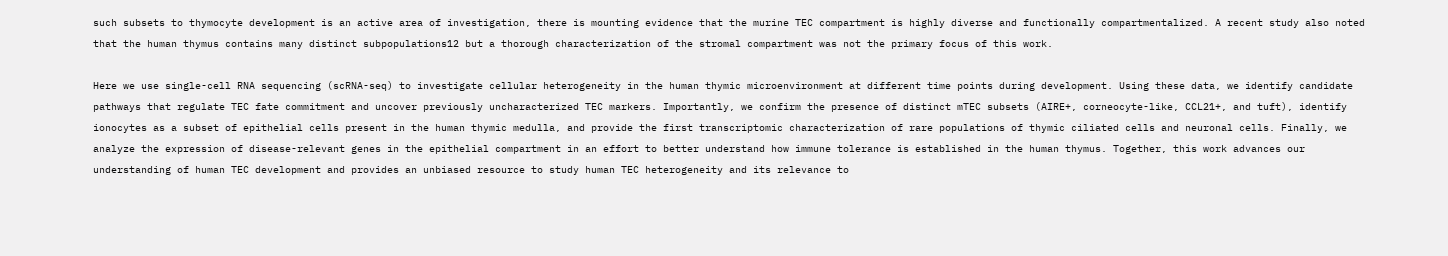such subsets to thymocyte development is an active area of investigation, there is mounting evidence that the murine TEC compartment is highly diverse and functionally compartmentalized. A recent study also noted that the human thymus contains many distinct subpopulations12 but a thorough characterization of the stromal compartment was not the primary focus of this work.

Here we use single-cell RNA sequencing (scRNA-seq) to investigate cellular heterogeneity in the human thymic microenvironment at different time points during development. Using these data, we identify candidate pathways that regulate TEC fate commitment and uncover previously uncharacterized TEC markers. Importantly, we confirm the presence of distinct mTEC subsets (AIRE+, corneocyte-like, CCL21+, and tuft), identify ionocytes as a subset of epithelial cells present in the human thymic medulla, and provide the first transcriptomic characterization of rare populations of thymic ciliated cells and neuronal cells. Finally, we analyze the expression of disease-relevant genes in the epithelial compartment in an effort to better understand how immune tolerance is established in the human thymus. Together, this work advances our understanding of human TEC development and provides an unbiased resource to study human TEC heterogeneity and its relevance to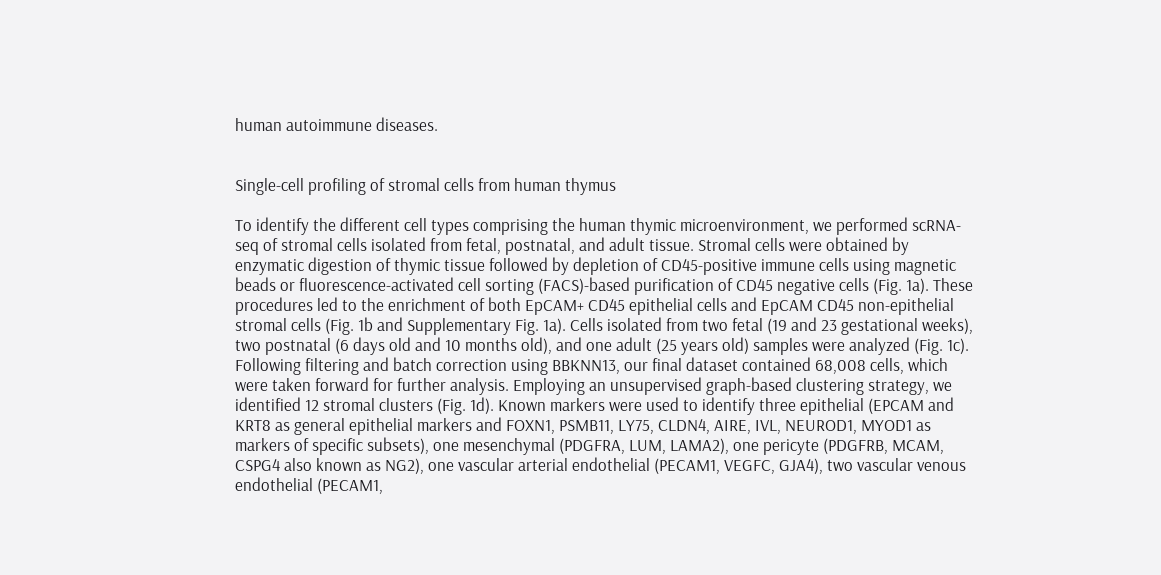human autoimmune diseases.


Single-cell profiling of stromal cells from human thymus

To identify the different cell types comprising the human thymic microenvironment, we performed scRNA-seq of stromal cells isolated from fetal, postnatal, and adult tissue. Stromal cells were obtained by enzymatic digestion of thymic tissue followed by depletion of CD45-positive immune cells using magnetic beads or fluorescence-activated cell sorting (FACS)-based purification of CD45 negative cells (Fig. 1a). These procedures led to the enrichment of both EpCAM+ CD45 epithelial cells and EpCAM CD45 non-epithelial stromal cells (Fig. 1b and Supplementary Fig. 1a). Cells isolated from two fetal (19 and 23 gestational weeks), two postnatal (6 days old and 10 months old), and one adult (25 years old) samples were analyzed (Fig. 1c). Following filtering and batch correction using BBKNN13, our final dataset contained 68,008 cells, which were taken forward for further analysis. Employing an unsupervised graph-based clustering strategy, we identified 12 stromal clusters (Fig. 1d). Known markers were used to identify three epithelial (EPCAM and KRT8 as general epithelial markers and FOXN1, PSMB11, LY75, CLDN4, AIRE, IVL, NEUROD1, MYOD1 as markers of specific subsets), one mesenchymal (PDGFRA, LUM, LAMA2), one pericyte (PDGFRB, MCAM, CSPG4 also known as NG2), one vascular arterial endothelial (PECAM1, VEGFC, GJA4), two vascular venous endothelial (PECAM1,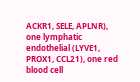ACKR1, SELE, APLNR), one lymphatic endothelial (LYVE1, PROX1, CCL21), one red blood cell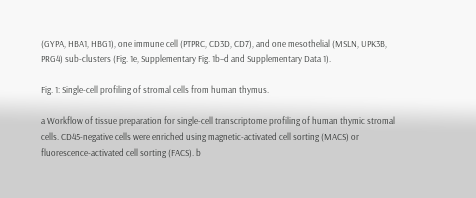(GYPA, HBA1, HBG1), one immune cell (PTPRC, CD3D, CD7), and one mesothelial (MSLN, UPK3B, PRG4) sub-clusters (Fig. 1e, Supplementary Fig. 1b–d and Supplementary Data 1).

Fig. 1: Single-cell profiling of stromal cells from human thymus.

a Workflow of tissue preparation for single-cell transcriptome profiling of human thymic stromal cells. CD45-negative cells were enriched using magnetic-activated cell sorting (MACS) or fluorescence-activated cell sorting (FACS). b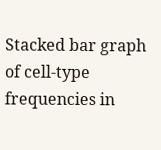Stacked bar graph of cell-type frequencies in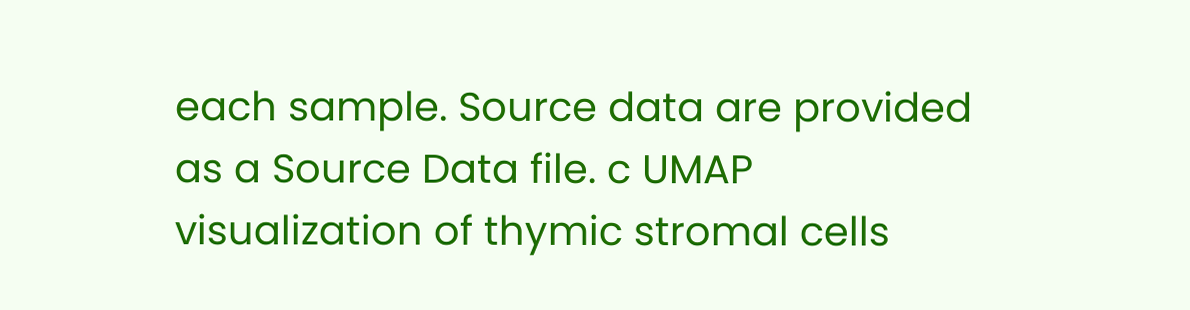each sample. Source data are provided as a Source Data file. c UMAP visualization of thymic stromal cells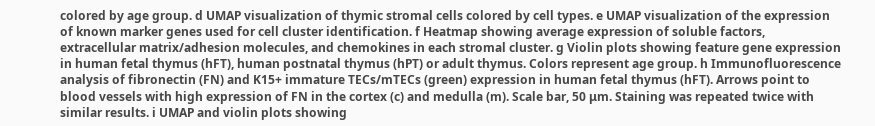colored by age group. d UMAP visualization of thymic stromal cells colored by cell types. e UMAP visualization of the expression of known marker genes used for cell cluster identification. f Heatmap showing average expression of soluble factors, extracellular matrix/adhesion molecules, and chemokines in each stromal cluster. g Violin plots showing feature gene expression in human fetal thymus (hFT), human postnatal thymus (hPT) or adult thymus. Colors represent age group. h Immunofluorescence analysis of fibronectin (FN) and K15+ immature TECs/mTECs (green) expression in human fetal thymus (hFT). Arrows point to blood vessels with high expression of FN in the cortex (c) and medulla (m). Scale bar, 50 μm. Staining was repeated twice with similar results. i UMAP and violin plots showing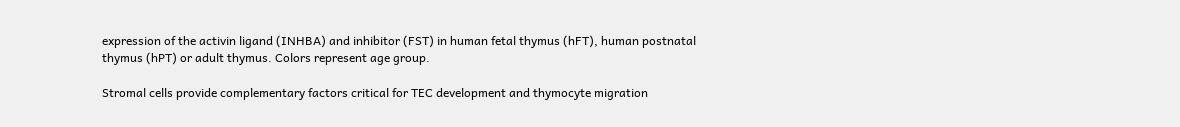expression of the activin ligand (INHBA) and inhibitor (FST) in human fetal thymus (hFT), human postnatal thymus (hPT) or adult thymus. Colors represent age group.

Stromal cells provide complementary factors critical for TEC development and thymocyte migration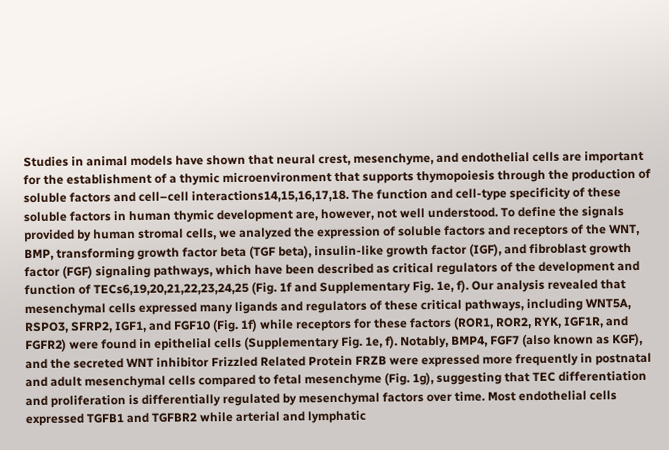Studies in animal models have shown that neural crest, mesenchyme, and endothelial cells are important for the establishment of a thymic microenvironment that supports thymopoiesis through the production of soluble factors and cell–cell interactions14,15,16,17,18. The function and cell-type specificity of these soluble factors in human thymic development are, however, not well understood. To define the signals provided by human stromal cells, we analyzed the expression of soluble factors and receptors of the WNT, BMP, transforming growth factor beta (TGF beta), insulin-like growth factor (IGF), and fibroblast growth factor (FGF) signaling pathways, which have been described as critical regulators of the development and function of TECs6,19,20,21,22,23,24,25 (Fig. 1f and Supplementary Fig. 1e, f). Our analysis revealed that mesenchymal cells expressed many ligands and regulators of these critical pathways, including WNT5A, RSPO3, SFRP2, IGF1, and FGF10 (Fig. 1f) while receptors for these factors (ROR1, ROR2, RYK, IGF1R, and FGFR2) were found in epithelial cells (Supplementary Fig. 1e, f). Notably, BMP4, FGF7 (also known as KGF), and the secreted WNT inhibitor Frizzled Related Protein FRZB were expressed more frequently in postnatal and adult mesenchymal cells compared to fetal mesenchyme (Fig. 1g), suggesting that TEC differentiation and proliferation is differentially regulated by mesenchymal factors over time. Most endothelial cells expressed TGFB1 and TGFBR2 while arterial and lymphatic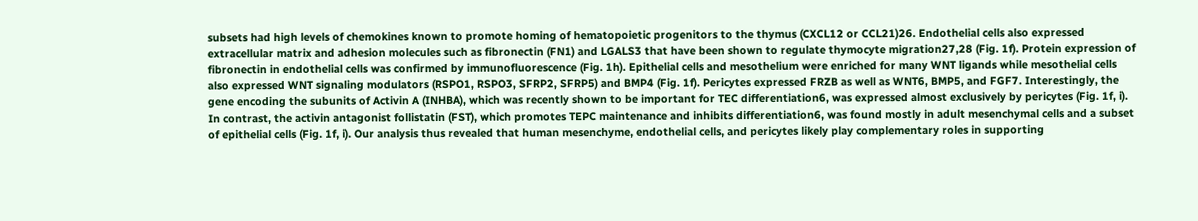subsets had high levels of chemokines known to promote homing of hematopoietic progenitors to the thymus (CXCL12 or CCL21)26. Endothelial cells also expressed extracellular matrix and adhesion molecules such as fibronectin (FN1) and LGALS3 that have been shown to regulate thymocyte migration27,28 (Fig. 1f). Protein expression of fibronectin in endothelial cells was confirmed by immunofluorescence (Fig. 1h). Epithelial cells and mesothelium were enriched for many WNT ligands while mesothelial cells also expressed WNT signaling modulators (RSPO1, RSPO3, SFRP2, SFRP5) and BMP4 (Fig. 1f). Pericytes expressed FRZB as well as WNT6, BMP5, and FGF7. Interestingly, the gene encoding the subunits of Activin A (INHBA), which was recently shown to be important for TEC differentiation6, was expressed almost exclusively by pericytes (Fig. 1f, i). In contrast, the activin antagonist follistatin (FST), which promotes TEPC maintenance and inhibits differentiation6, was found mostly in adult mesenchymal cells and a subset of epithelial cells (Fig. 1f, i). Our analysis thus revealed that human mesenchyme, endothelial cells, and pericytes likely play complementary roles in supporting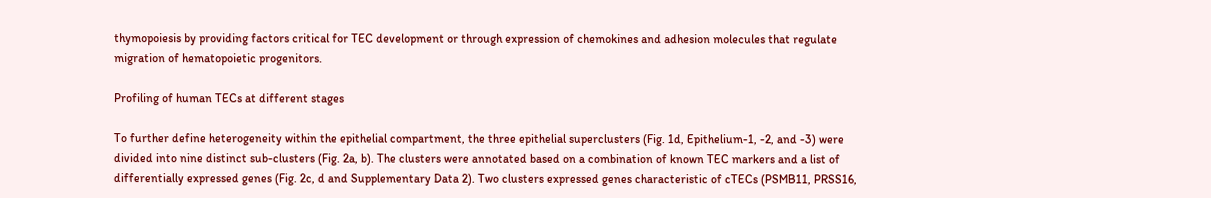thymopoiesis by providing factors critical for TEC development or through expression of chemokines and adhesion molecules that regulate migration of hematopoietic progenitors.

Profiling of human TECs at different stages

To further define heterogeneity within the epithelial compartment, the three epithelial superclusters (Fig. 1d, Epithelium-1, -2, and -3) were divided into nine distinct sub-clusters (Fig. 2a, b). The clusters were annotated based on a combination of known TEC markers and a list of differentially expressed genes (Fig. 2c, d and Supplementary Data 2). Two clusters expressed genes characteristic of cTECs (PSMB11, PRSS16,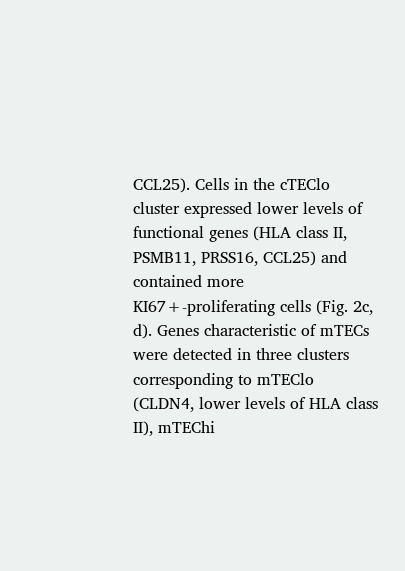CCL25). Cells in the cTEClo cluster expressed lower levels of functional genes (HLA class II, PSMB11, PRSS16, CCL25) and contained more KI67+-proliferating cells (Fig. 2c, d). Genes characteristic of mTECs were detected in three clusters corresponding to mTEClo (CLDN4, lower levels of HLA class II), mTEChi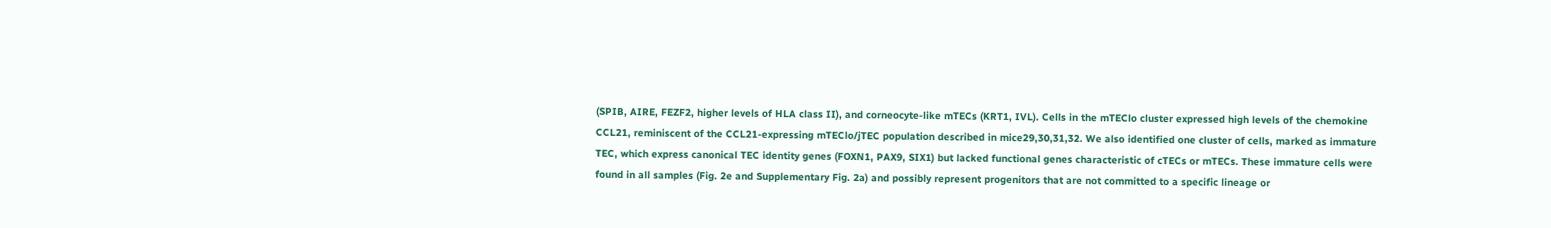(SPIB, AIRE, FEZF2, higher levels of HLA class II), and corneocyte-like mTECs (KRT1, IVL). Cells in the mTEClo cluster expressed high levels of the chemokine CCL21, reminiscent of the CCL21-expressing mTEClo/jTEC population described in mice29,30,31,32. We also identified one cluster of cells, marked as immature TEC, which express canonical TEC identity genes (FOXN1, PAX9, SIX1) but lacked functional genes characteristic of cTECs or mTECs. These immature cells were found in all samples (Fig. 2e and Supplementary Fig. 2a) and possibly represent progenitors that are not committed to a specific lineage or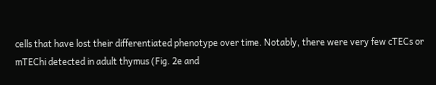cells that have lost their differentiated phenotype over time. Notably, there were very few cTECs or mTEChi detected in adult thymus (Fig. 2e and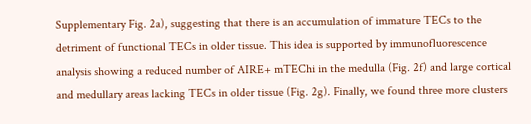Supplementary Fig. 2a), suggesting that there is an accumulation of immature TECs to the detriment of functional TECs in older tissue. This idea is supported by immunofluorescence analysis showing a reduced number of AIRE+ mTEChi in the medulla (Fig. 2f) and large cortical and medullary areas lacking TECs in older tissue (Fig. 2g). Finally, we found three more clusters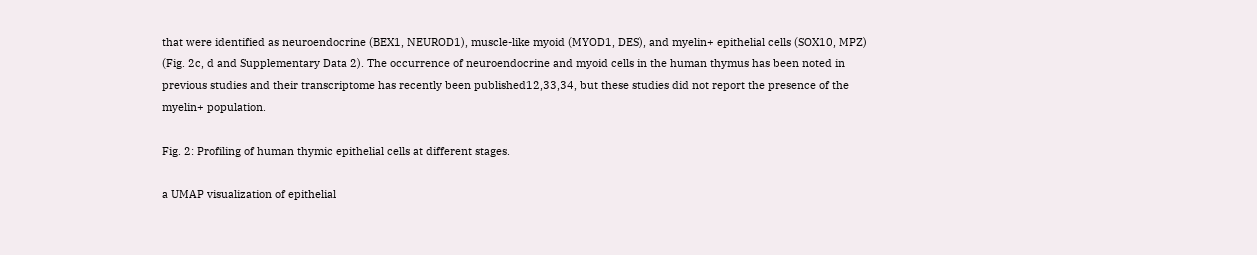that were identified as neuroendocrine (BEX1, NEUROD1), muscle-like myoid (MYOD1, DES), and myelin+ epithelial cells (SOX10, MPZ) (Fig. 2c, d and Supplementary Data 2). The occurrence of neuroendocrine and myoid cells in the human thymus has been noted in previous studies and their transcriptome has recently been published12,33,34, but these studies did not report the presence of the myelin+ population.

Fig. 2: Profiling of human thymic epithelial cells at different stages.

a UMAP visualization of epithelial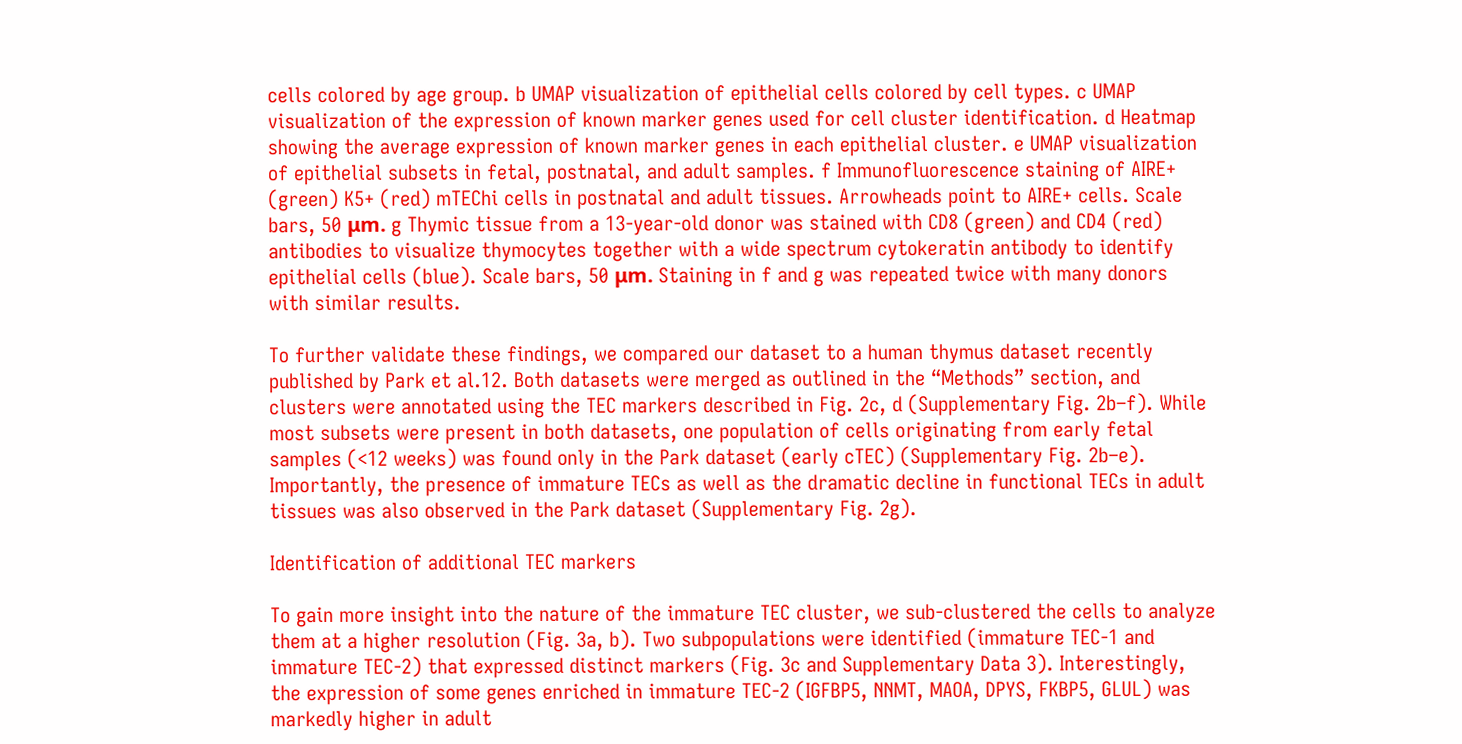cells colored by age group. b UMAP visualization of epithelial cells colored by cell types. c UMAP visualization of the expression of known marker genes used for cell cluster identification. d Heatmap showing the average expression of known marker genes in each epithelial cluster. e UMAP visualization of epithelial subsets in fetal, postnatal, and adult samples. f Immunofluorescence staining of AIRE+ (green) K5+ (red) mTEChi cells in postnatal and adult tissues. Arrowheads point to AIRE+ cells. Scale bars, 50 μm. g Thymic tissue from a 13-year-old donor was stained with CD8 (green) and CD4 (red) antibodies to visualize thymocytes together with a wide spectrum cytokeratin antibody to identify epithelial cells (blue). Scale bars, 50 μm. Staining in f and g was repeated twice with many donors with similar results.

To further validate these findings, we compared our dataset to a human thymus dataset recently published by Park et al.12. Both datasets were merged as outlined in the “Methods” section, and clusters were annotated using the TEC markers described in Fig. 2c, d (Supplementary Fig. 2b–f). While most subsets were present in both datasets, one population of cells originating from early fetal samples (<12 weeks) was found only in the Park dataset (early cTEC) (Supplementary Fig. 2b–e). Importantly, the presence of immature TECs as well as the dramatic decline in functional TECs in adult tissues was also observed in the Park dataset (Supplementary Fig. 2g).

Identification of additional TEC markers

To gain more insight into the nature of the immature TEC cluster, we sub-clustered the cells to analyze them at a higher resolution (Fig. 3a, b). Two subpopulations were identified (immature TEC-1 and immature TEC-2) that expressed distinct markers (Fig. 3c and Supplementary Data 3). Interestingly, the expression of some genes enriched in immature TEC-2 (IGFBP5, NNMT, MAOA, DPYS, FKBP5, GLUL) was markedly higher in adult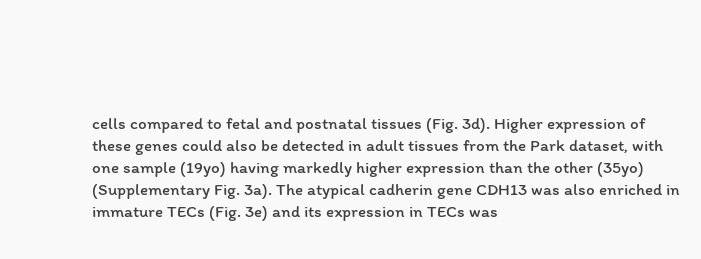cells compared to fetal and postnatal tissues (Fig. 3d). Higher expression of these genes could also be detected in adult tissues from the Park dataset, with one sample (19yo) having markedly higher expression than the other (35yo) (Supplementary Fig. 3a). The atypical cadherin gene CDH13 was also enriched in immature TECs (Fig. 3e) and its expression in TECs was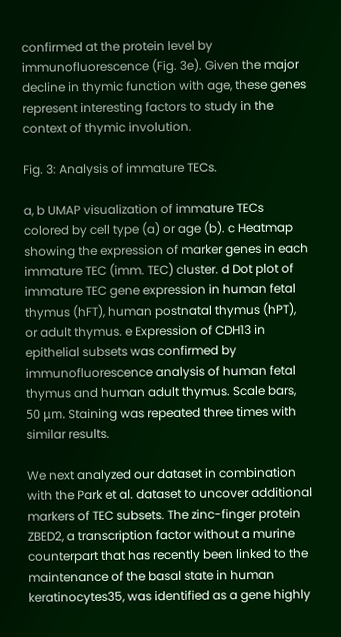confirmed at the protein level by immunofluorescence (Fig. 3e). Given the major decline in thymic function with age, these genes represent interesting factors to study in the context of thymic involution.

Fig. 3: Analysis of immature TECs.

a, b UMAP visualization of immature TECs colored by cell type (a) or age (b). c Heatmap showing the expression of marker genes in each immature TEC (imm. TEC) cluster. d Dot plot of immature TEC gene expression in human fetal thymus (hFT), human postnatal thymus (hPT), or adult thymus. e Expression of CDH13 in epithelial subsets was confirmed by immunofluorescence analysis of human fetal thymus and human adult thymus. Scale bars, 50 μm. Staining was repeated three times with similar results.

We next analyzed our dataset in combination with the Park et al. dataset to uncover additional markers of TEC subsets. The zinc-finger protein ZBED2, a transcription factor without a murine counterpart that has recently been linked to the maintenance of the basal state in human keratinocytes35, was identified as a gene highly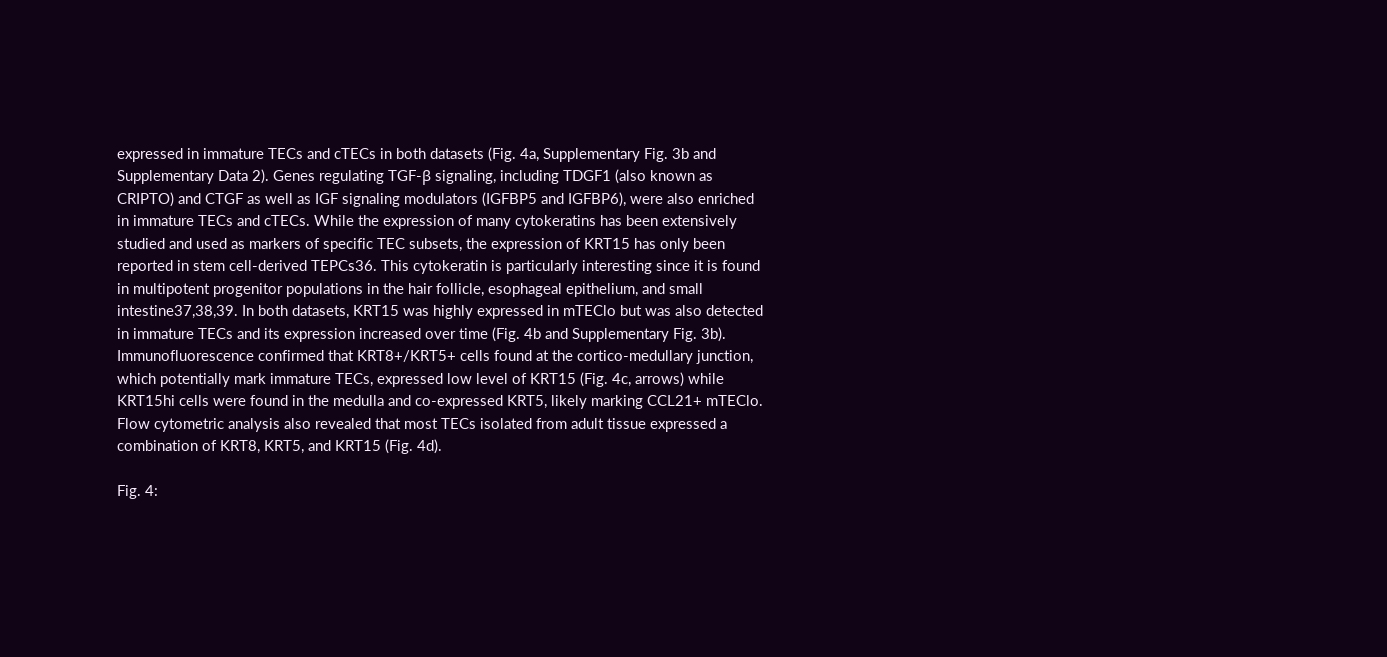expressed in immature TECs and cTECs in both datasets (Fig. 4a, Supplementary Fig. 3b and Supplementary Data 2). Genes regulating TGF-β signaling, including TDGF1 (also known as CRIPTO) and CTGF as well as IGF signaling modulators (IGFBP5 and IGFBP6), were also enriched in immature TECs and cTECs. While the expression of many cytokeratins has been extensively studied and used as markers of specific TEC subsets, the expression of KRT15 has only been reported in stem cell-derived TEPCs36. This cytokeratin is particularly interesting since it is found in multipotent progenitor populations in the hair follicle, esophageal epithelium, and small intestine37,38,39. In both datasets, KRT15 was highly expressed in mTEClo but was also detected in immature TECs and its expression increased over time (Fig. 4b and Supplementary Fig. 3b). Immunofluorescence confirmed that KRT8+/KRT5+ cells found at the cortico-medullary junction, which potentially mark immature TECs, expressed low level of KRT15 (Fig. 4c, arrows) while KRT15hi cells were found in the medulla and co-expressed KRT5, likely marking CCL21+ mTEClo. Flow cytometric analysis also revealed that most TECs isolated from adult tissue expressed a combination of KRT8, KRT5, and KRT15 (Fig. 4d).

Fig. 4: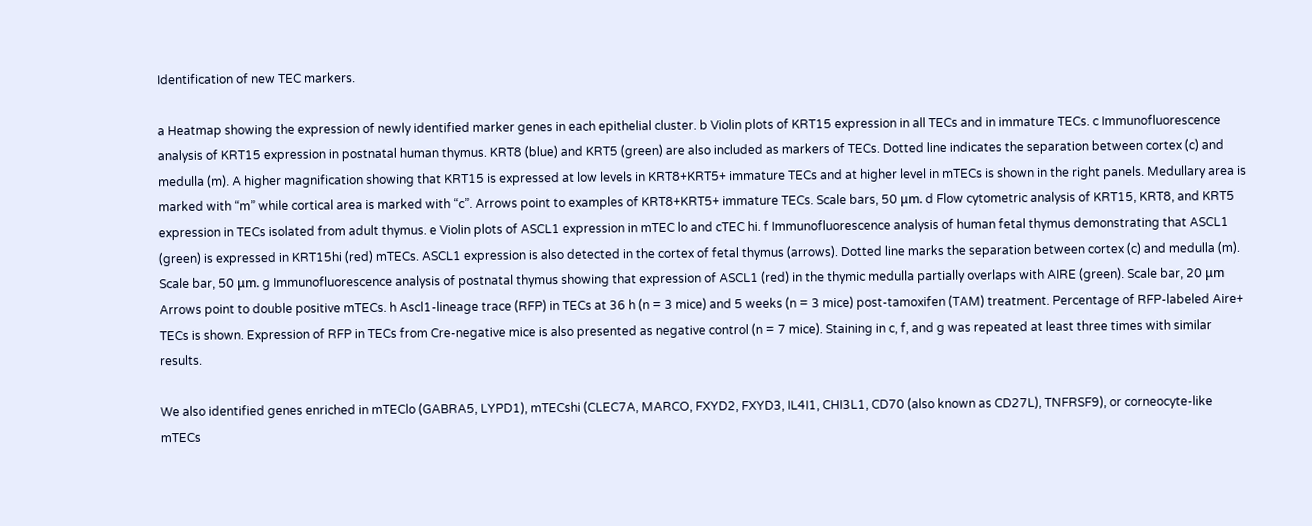Identification of new TEC markers.

a Heatmap showing the expression of newly identified marker genes in each epithelial cluster. b Violin plots of KRT15 expression in all TECs and in immature TECs. c Immunofluorescence analysis of KRT15 expression in postnatal human thymus. KRT8 (blue) and KRT5 (green) are also included as markers of TECs. Dotted line indicates the separation between cortex (c) and medulla (m). A higher magnification showing that KRT15 is expressed at low levels in KRT8+KRT5+ immature TECs and at higher level in mTECs is shown in the right panels. Medullary area is marked with “m” while cortical area is marked with “c”. Arrows point to examples of KRT8+KRT5+ immature TECs. Scale bars, 50 μm. d Flow cytometric analysis of KRT15, KRT8, and KRT5 expression in TECs isolated from adult thymus. e Violin plots of ASCL1 expression in mTEC lo and cTEC hi. f Immunofluorescence analysis of human fetal thymus demonstrating that ASCL1 (green) is expressed in KRT15hi (red) mTECs. ASCL1 expression is also detected in the cortex of fetal thymus (arrows). Dotted line marks the separation between cortex (c) and medulla (m). Scale bar, 50 μm. g Immunofluorescence analysis of postnatal thymus showing that expression of ASCL1 (red) in the thymic medulla partially overlaps with AIRE (green). Scale bar, 20 μm Arrows point to double positive mTECs. h Ascl1-lineage trace (RFP) in TECs at 36 h (n = 3 mice) and 5 weeks (n = 3 mice) post-tamoxifen (TAM) treatment. Percentage of RFP-labeled Aire+ TECs is shown. Expression of RFP in TECs from Cre-negative mice is also presented as negative control (n = 7 mice). Staining in c, f, and g was repeated at least three times with similar results.

We also identified genes enriched in mTEClo (GABRA5, LYPD1), mTECshi (CLEC7A, MARCO, FXYD2, FXYD3, IL4I1, CHI3L1, CD70 (also known as CD27L), TNFRSF9), or corneocyte-like mTECs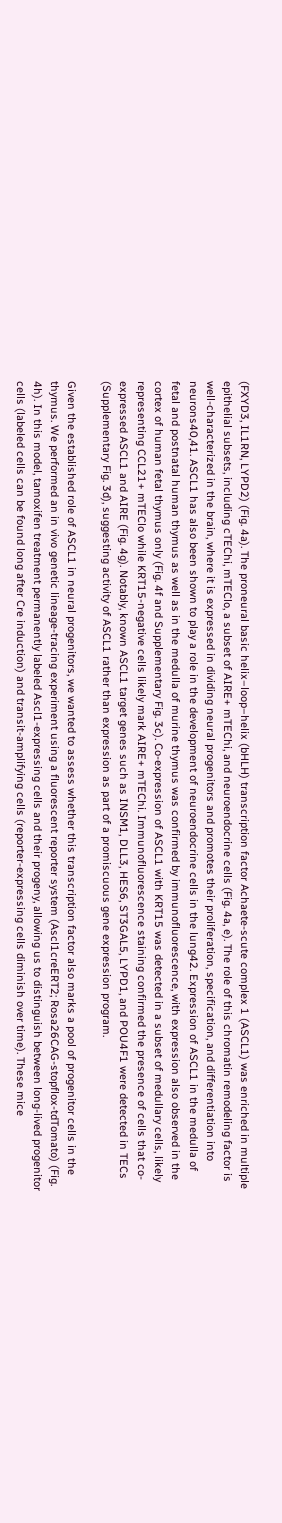(FXYD3, IL1RN, LYPD2) (Fig. 4a). The proneural basic helix–loop–helix (bHLH) transcription factor Achaete-scute complex 1 (ASCL1) was enriched in multiple epithelial subsets, including cTEChi, mTEClo, a subset of AIRE+ mTEChi, and neuroendocrine cells (Fig. 4a, e). The role of this chromatin remodeling factor is well-characterized in the brain, where it is expressed in dividing neural progenitors and promotes their proliferation, specification, and differentiation into neurons40,41. ASCL1 has also been shown to play a role in the development of neuroendocrine cells in the lung42. Expression of ASCL1 in the medulla of fetal and postnatal human thymus as well as in the medulla of murine thymus was confirmed by immunofluorescence, with expression also observed in the cortex of human fetal thymus only (Fig. 4f and Supplementary Fig. 3c). Co-expression of ASCL1 with KRT15 was detected in a subset of medullary cells, likely representing CCL21+ mTEClo while KRT15-negative cells likely mark AIRE+ mTEChi. Immunofluorescence staining confirmed the presence of cells that co-expressed ASCL1 and AIRE (Fig. 4g). Notably, known ASCL1 target genes such as INSM1, DLL3, HES6, ST3GAL5, LYPD1, and POU4F1 were detected in TECs (Supplementary Fig. 3d), suggesting activity of ASCL1 rather than expression as part of a promiscuous gene expression program.

Given the established role of ASCL1 in neural progenitors, we wanted to assess whether this transcription factor also marks a pool of progenitor cells in the thymus. We performed an in vivo genetic lineage-tracing experiment using a fluorescent reporter system (Ascl1creERT2; Rosa26CAG-stopflox-tdTomato) (Fig. 4h). In this model, tamoxifen treatment permanently labeled Ascl1-expressing cells and their progeny, allowing us to distinguish between long-lived progenitor cells (labeled cells can be found long after Cre induction) and transit-amplifying cells (reporter-expressing cells diminish over time). These mice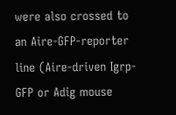were also crossed to an Aire-GFP-reporter line (Aire-driven Igrp-GFP or Adig mouse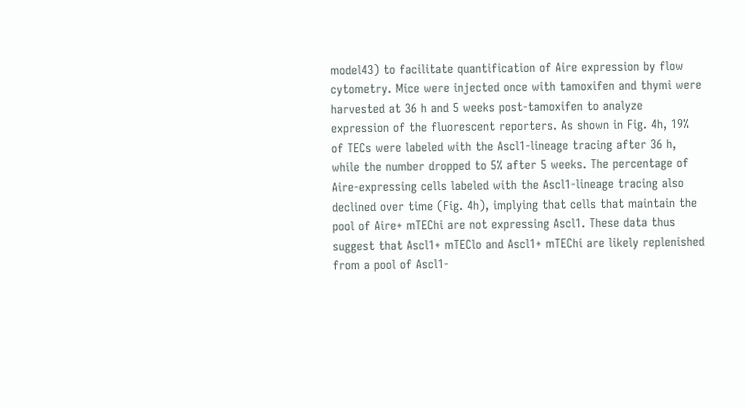model43) to facilitate quantification of Aire expression by flow cytometry. Mice were injected once with tamoxifen and thymi were harvested at 36 h and 5 weeks post-tamoxifen to analyze expression of the fluorescent reporters. As shown in Fig. 4h, 19% of TECs were labeled with the Ascl1-lineage tracing after 36 h, while the number dropped to 5% after 5 weeks. The percentage of Aire-expressing cells labeled with the Ascl1-lineage tracing also declined over time (Fig. 4h), implying that cells that maintain the pool of Aire+ mTEChi are not expressing Ascl1. These data thus suggest that Ascl1+ mTEClo and Ascl1+ mTEChi are likely replenished from a pool of Ascl1-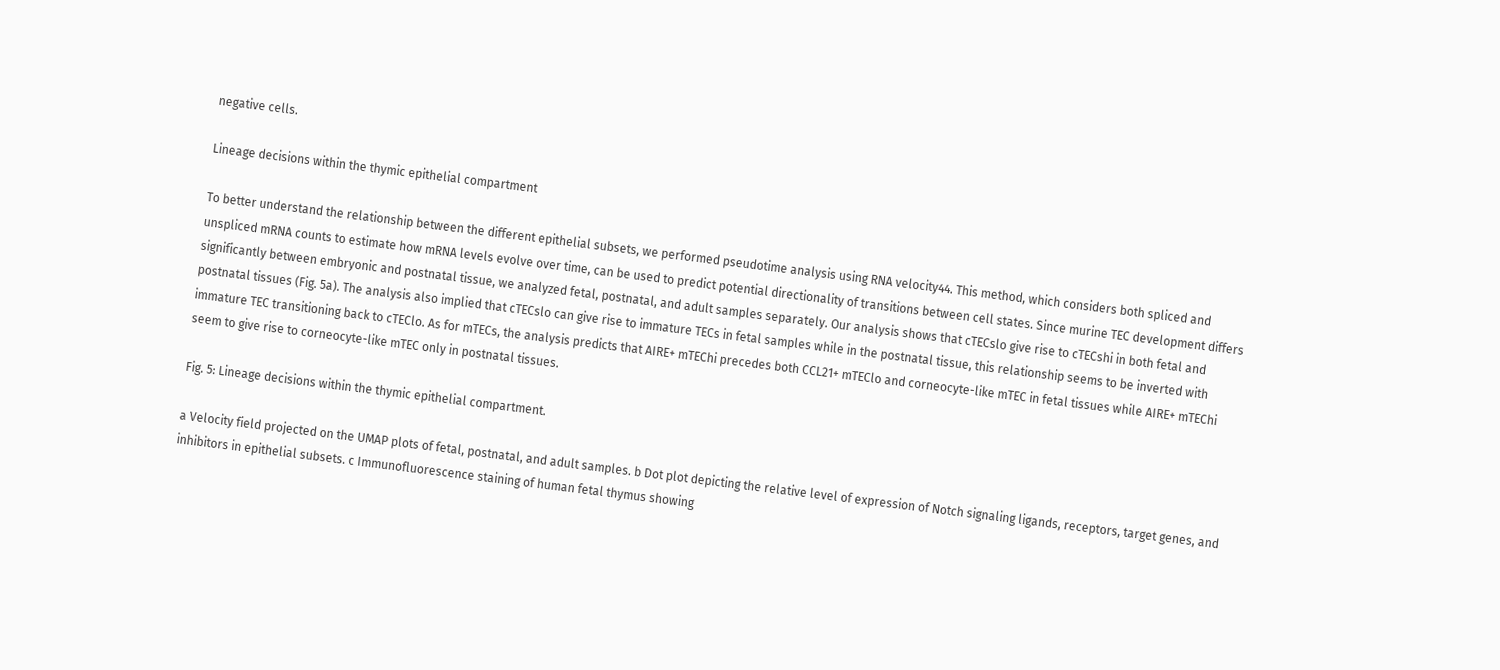negative cells.

Lineage decisions within the thymic epithelial compartment

To better understand the relationship between the different epithelial subsets, we performed pseudotime analysis using RNA velocity44. This method, which considers both spliced and unspliced mRNA counts to estimate how mRNA levels evolve over time, can be used to predict potential directionality of transitions between cell states. Since murine TEC development differs significantly between embryonic and postnatal tissue, we analyzed fetal, postnatal, and adult samples separately. Our analysis shows that cTECslo give rise to cTECshi in both fetal and postnatal tissues (Fig. 5a). The analysis also implied that cTECslo can give rise to immature TECs in fetal samples while in the postnatal tissue, this relationship seems to be inverted with immature TEC transitioning back to cTEClo. As for mTECs, the analysis predicts that AIRE+ mTEChi precedes both CCL21+ mTEClo and corneocyte-like mTEC in fetal tissues while AIRE+ mTEChi seem to give rise to corneocyte-like mTEC only in postnatal tissues.

Fig. 5: Lineage decisions within the thymic epithelial compartment.

a Velocity field projected on the UMAP plots of fetal, postnatal, and adult samples. b Dot plot depicting the relative level of expression of Notch signaling ligands, receptors, target genes, and inhibitors in epithelial subsets. c Immunofluorescence staining of human fetal thymus showing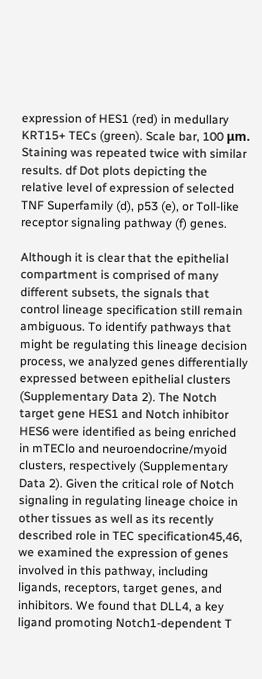expression of HES1 (red) in medullary KRT15+ TECs (green). Scale bar, 100 μm. Staining was repeated twice with similar results. df Dot plots depicting the relative level of expression of selected TNF Superfamily (d), p53 (e), or Toll-like receptor signaling pathway (f) genes.

Although it is clear that the epithelial compartment is comprised of many different subsets, the signals that control lineage specification still remain ambiguous. To identify pathways that might be regulating this lineage decision process, we analyzed genes differentially expressed between epithelial clusters (Supplementary Data 2). The Notch target gene HES1 and Notch inhibitor HES6 were identified as being enriched in mTEClo and neuroendocrine/myoid clusters, respectively (Supplementary Data 2). Given the critical role of Notch signaling in regulating lineage choice in other tissues as well as its recently described role in TEC specification45,46, we examined the expression of genes involved in this pathway, including ligands, receptors, target genes, and inhibitors. We found that DLL4, a key ligand promoting Notch1-dependent T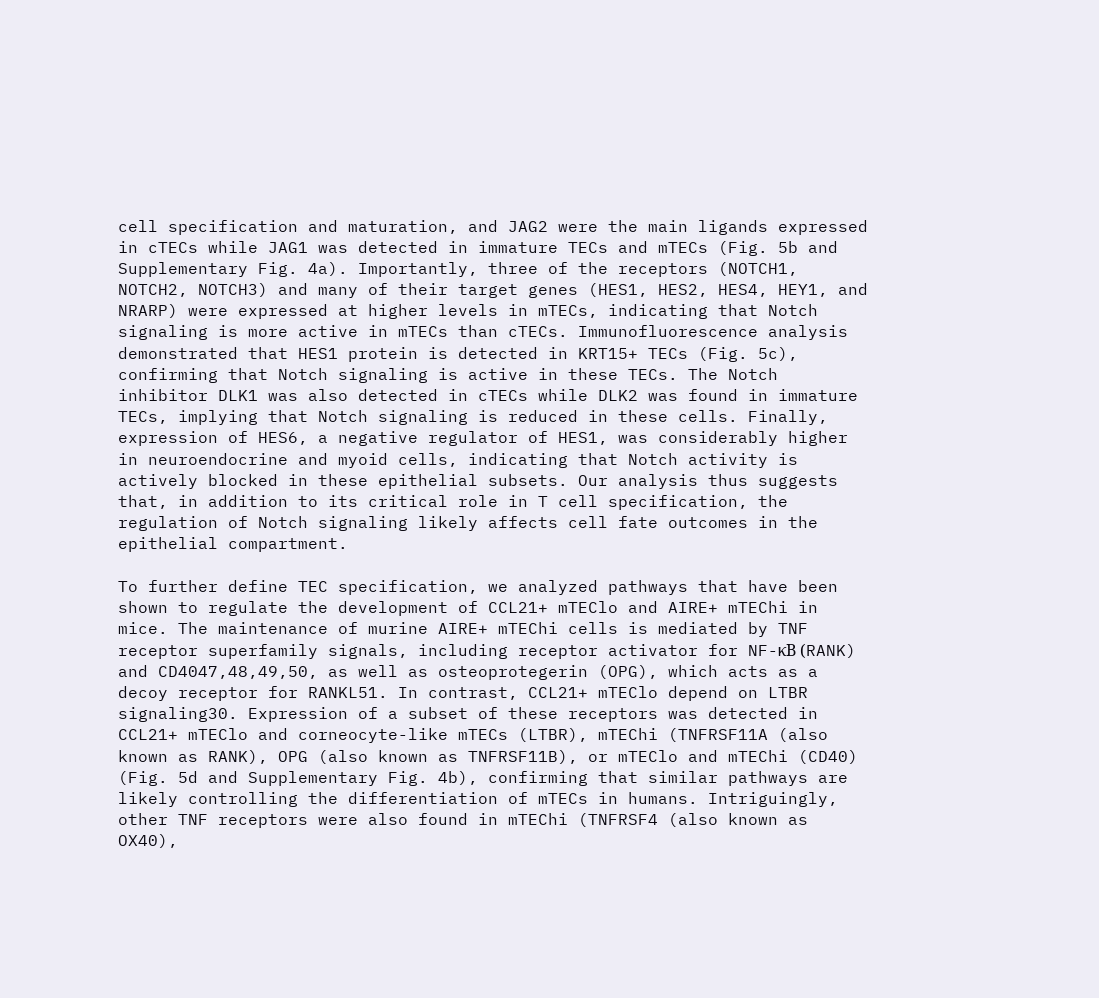cell specification and maturation, and JAG2 were the main ligands expressed in cTECs while JAG1 was detected in immature TECs and mTECs (Fig. 5b and Supplementary Fig. 4a). Importantly, three of the receptors (NOTCH1, NOTCH2, NOTCH3) and many of their target genes (HES1, HES2, HES4, HEY1, and NRARP) were expressed at higher levels in mTECs, indicating that Notch signaling is more active in mTECs than cTECs. Immunofluorescence analysis demonstrated that HES1 protein is detected in KRT15+ TECs (Fig. 5c), confirming that Notch signaling is active in these TECs. The Notch inhibitor DLK1 was also detected in cTECs while DLK2 was found in immature TECs, implying that Notch signaling is reduced in these cells. Finally, expression of HES6, a negative regulator of HES1, was considerably higher in neuroendocrine and myoid cells, indicating that Notch activity is actively blocked in these epithelial subsets. Our analysis thus suggests that, in addition to its critical role in T cell specification, the regulation of Notch signaling likely affects cell fate outcomes in the epithelial compartment.

To further define TEC specification, we analyzed pathways that have been shown to regulate the development of CCL21+ mTEClo and AIRE+ mTEChi in mice. The maintenance of murine AIRE+ mTEChi cells is mediated by TNF receptor superfamily signals, including receptor activator for NF-κB (RANK) and CD4047,48,49,50, as well as osteoprotegerin (OPG), which acts as a decoy receptor for RANKL51. In contrast, CCL21+ mTEClo depend on LTBR signaling30. Expression of a subset of these receptors was detected in CCL21+ mTEClo and corneocyte-like mTECs (LTBR), mTEChi (TNFRSF11A (also known as RANK), OPG (also known as TNFRSF11B), or mTEClo and mTEChi (CD40) (Fig. 5d and Supplementary Fig. 4b), confirming that similar pathways are likely controlling the differentiation of mTECs in humans. Intriguingly, other TNF receptors were also found in mTEChi (TNFRSF4 (also known as OX40),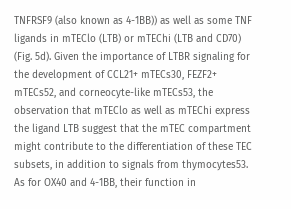TNFRSF9 (also known as 4-1BB)) as well as some TNF ligands in mTEClo (LTB) or mTEChi (LTB and CD70) (Fig. 5d). Given the importance of LTBR signaling for the development of CCL21+ mTECs30, FEZF2+ mTECs52, and corneocyte-like mTECs53, the observation that mTEClo as well as mTEChi express the ligand LTB suggest that the mTEC compartment might contribute to the differentiation of these TEC subsets, in addition to signals from thymocytes53. As for OX40 and 4-1BB, their function in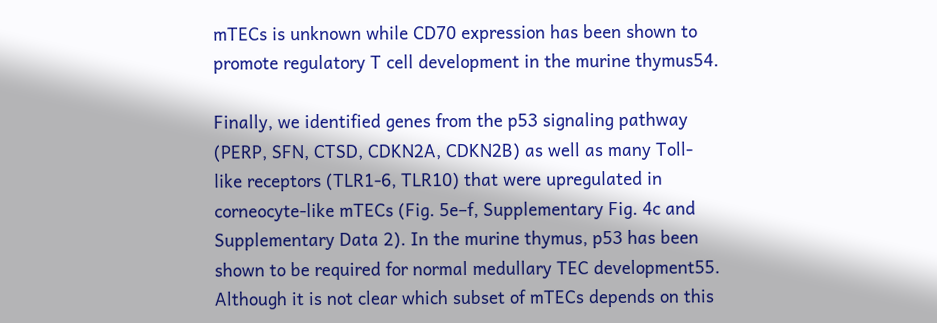mTECs is unknown while CD70 expression has been shown to promote regulatory T cell development in the murine thymus54.

Finally, we identified genes from the p53 signaling pathway (PERP, SFN, CTSD, CDKN2A, CDKN2B) as well as many Toll-like receptors (TLR1-6, TLR10) that were upregulated in corneocyte-like mTECs (Fig. 5e–f, Supplementary Fig. 4c and Supplementary Data 2). In the murine thymus, p53 has been shown to be required for normal medullary TEC development55. Although it is not clear which subset of mTECs depends on this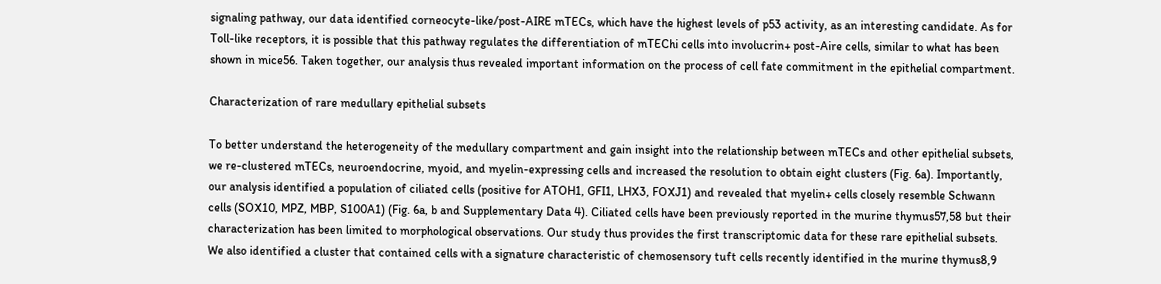signaling pathway, our data identified corneocyte-like/post-AIRE mTECs, which have the highest levels of p53 activity, as an interesting candidate. As for Toll-like receptors, it is possible that this pathway regulates the differentiation of mTEChi cells into involucrin+ post-Aire cells, similar to what has been shown in mice56. Taken together, our analysis thus revealed important information on the process of cell fate commitment in the epithelial compartment.

Characterization of rare medullary epithelial subsets

To better understand the heterogeneity of the medullary compartment and gain insight into the relationship between mTECs and other epithelial subsets, we re-clustered mTECs, neuroendocrine, myoid, and myelin-expressing cells and increased the resolution to obtain eight clusters (Fig. 6a). Importantly, our analysis identified a population of ciliated cells (positive for ATOH1, GFI1, LHX3, FOXJ1) and revealed that myelin+ cells closely resemble Schwann cells (SOX10, MPZ, MBP, S100A1) (Fig. 6a, b and Supplementary Data 4). Ciliated cells have been previously reported in the murine thymus57,58 but their characterization has been limited to morphological observations. Our study thus provides the first transcriptomic data for these rare epithelial subsets. We also identified a cluster that contained cells with a signature characteristic of chemosensory tuft cells recently identified in the murine thymus8,9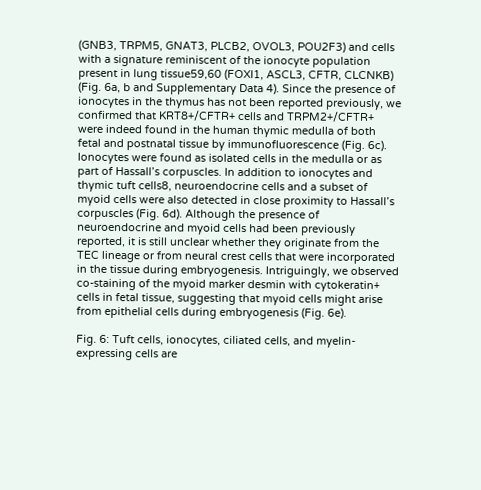(GNB3, TRPM5, GNAT3, PLCB2, OVOL3, POU2F3) and cells with a signature reminiscent of the ionocyte population present in lung tissue59,60 (FOXI1, ASCL3, CFTR, CLCNKB) (Fig. 6a, b and Supplementary Data 4). Since the presence of ionocytes in the thymus has not been reported previously, we confirmed that KRT8+/CFTR+ cells and TRPM2+/CFTR+ were indeed found in the human thymic medulla of both fetal and postnatal tissue by immunofluorescence (Fig. 6c). Ionocytes were found as isolated cells in the medulla or as part of Hassall’s corpuscles. In addition to ionocytes and thymic tuft cells8, neuroendocrine cells and a subset of myoid cells were also detected in close proximity to Hassall’s corpuscles (Fig. 6d). Although the presence of neuroendocrine and myoid cells had been previously reported, it is still unclear whether they originate from the TEC lineage or from neural crest cells that were incorporated in the tissue during embryogenesis. Intriguingly, we observed co-staining of the myoid marker desmin with cytokeratin+ cells in fetal tissue, suggesting that myoid cells might arise from epithelial cells during embryogenesis (Fig. 6e).

Fig. 6: Tuft cells, ionocytes, ciliated cells, and myelin-expressing cells are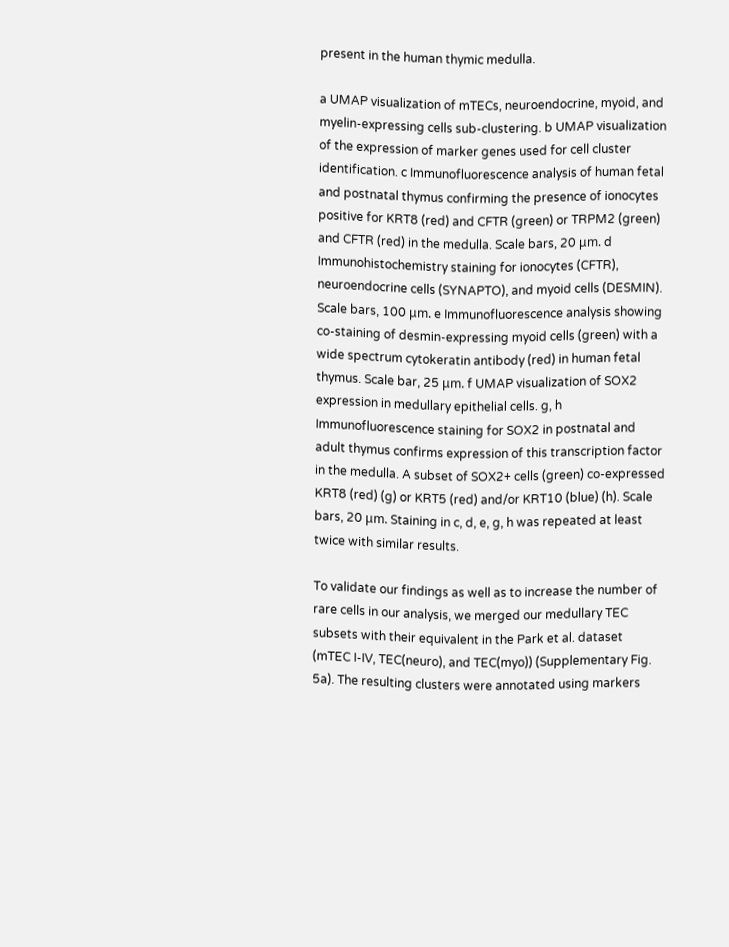present in the human thymic medulla.

a UMAP visualization of mTECs, neuroendocrine, myoid, and myelin-expressing cells sub-clustering. b UMAP visualization of the expression of marker genes used for cell cluster identification. c Immunofluorescence analysis of human fetal and postnatal thymus confirming the presence of ionocytes positive for KRT8 (red) and CFTR (green) or TRPM2 (green) and CFTR (red) in the medulla. Scale bars, 20 μm. d Immunohistochemistry staining for ionocytes (CFTR), neuroendocrine cells (SYNAPTO), and myoid cells (DESMIN). Scale bars, 100 μm. e Immunofluorescence analysis showing co-staining of desmin-expressing myoid cells (green) with a wide spectrum cytokeratin antibody (red) in human fetal thymus. Scale bar, 25 μm. f UMAP visualization of SOX2 expression in medullary epithelial cells. g, h Immunofluorescence staining for SOX2 in postnatal and adult thymus confirms expression of this transcription factor in the medulla. A subset of SOX2+ cells (green) co-expressed KRT8 (red) (g) or KRT5 (red) and/or KRT10 (blue) (h). Scale bars, 20 μm. Staining in c, d, e, g, h was repeated at least twice with similar results.

To validate our findings as well as to increase the number of rare cells in our analysis, we merged our medullary TEC subsets with their equivalent in the Park et al. dataset (mTEC I-IV, TEC(neuro), and TEC(myo)) (Supplementary Fig. 5a). The resulting clusters were annotated using markers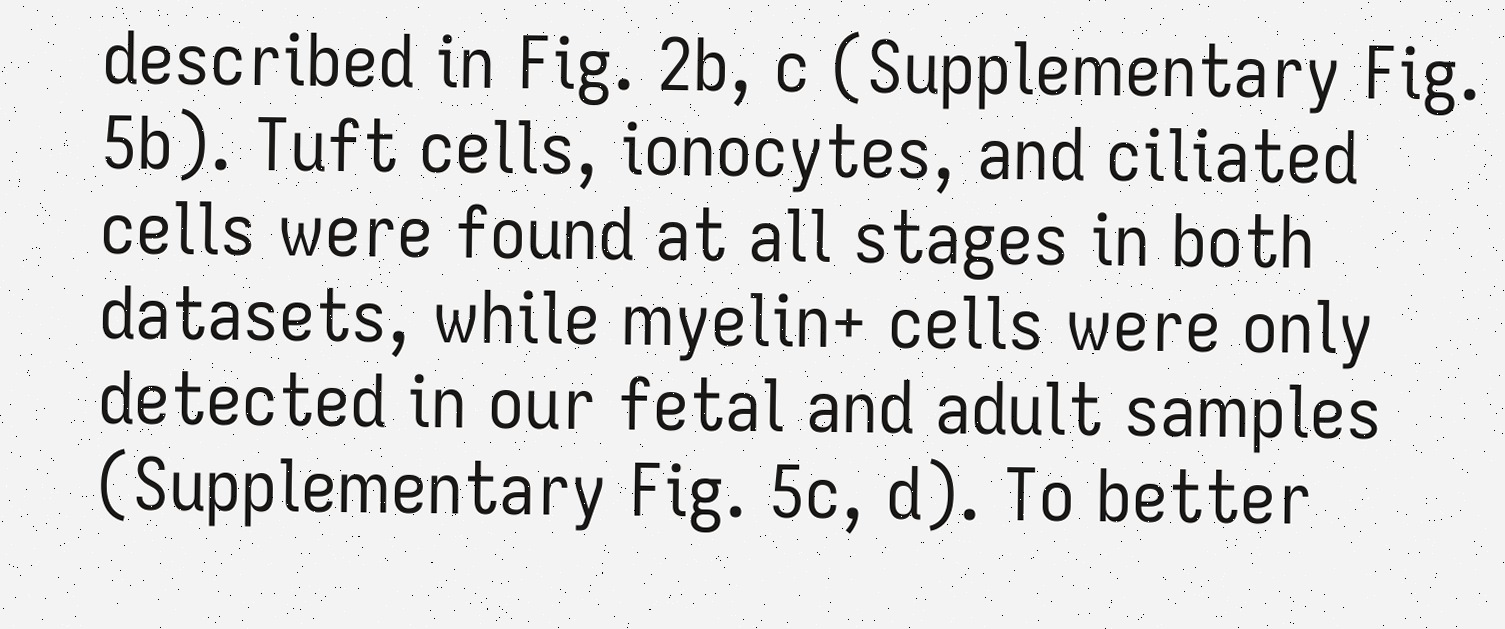described in Fig. 2b, c (Supplementary Fig. 5b). Tuft cells, ionocytes, and ciliated cells were found at all stages in both datasets, while myelin+ cells were only detected in our fetal and adult samples (Supplementary Fig. 5c, d). To better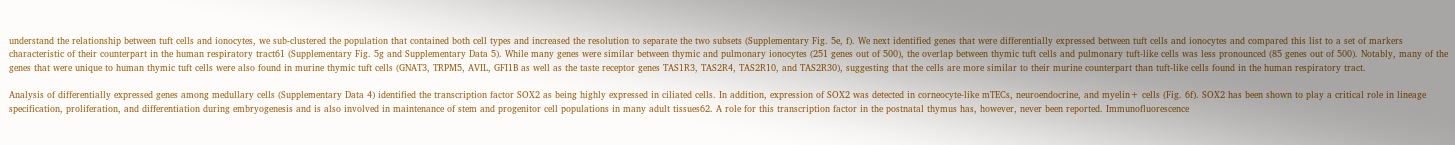understand the relationship between tuft cells and ionocytes, we sub-clustered the population that contained both cell types and increased the resolution to separate the two subsets (Supplementary Fig. 5e, f). We next identified genes that were differentially expressed between tuft cells and ionocytes and compared this list to a set of markers characteristic of their counterpart in the human respiratory tract61 (Supplementary Fig. 5g and Supplementary Data 5). While many genes were similar between thymic and pulmonary ionocytes (251 genes out of 500), the overlap between thymic tuft cells and pulmonary tuft-like cells was less pronounced (85 genes out of 500). Notably, many of the genes that were unique to human thymic tuft cells were also found in murine thymic tuft cells (GNAT3, TRPM5, AVIL, GFI1B as well as the taste receptor genes TAS1R3, TAS2R4, TAS2R10, and TAS2R30), suggesting that the cells are more similar to their murine counterpart than tuft-like cells found in the human respiratory tract.

Analysis of differentially expressed genes among medullary cells (Supplementary Data 4) identified the transcription factor SOX2 as being highly expressed in ciliated cells. In addition, expression of SOX2 was detected in corneocyte-like mTECs, neuroendocrine, and myelin+ cells (Fig. 6f). SOX2 has been shown to play a critical role in lineage specification, proliferation, and differentiation during embryogenesis and is also involved in maintenance of stem and progenitor cell populations in many adult tissues62. A role for this transcription factor in the postnatal thymus has, however, never been reported. Immunofluorescence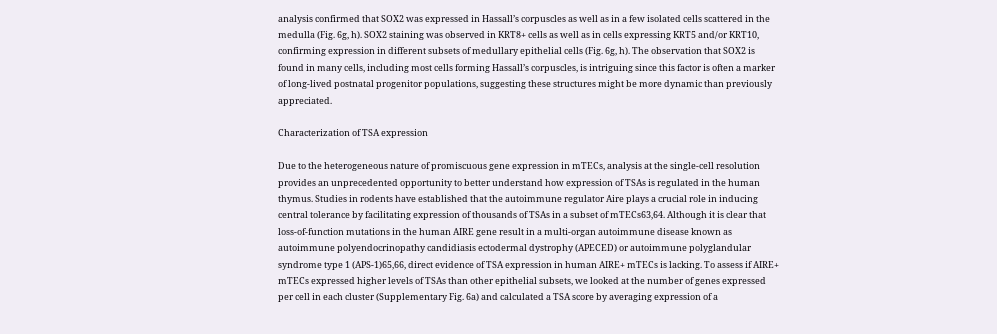analysis confirmed that SOX2 was expressed in Hassall’s corpuscles as well as in a few isolated cells scattered in the medulla (Fig. 6g, h). SOX2 staining was observed in KRT8+ cells as well as in cells expressing KRT5 and/or KRT10, confirming expression in different subsets of medullary epithelial cells (Fig. 6g, h). The observation that SOX2 is found in many cells, including most cells forming Hassall’s corpuscles, is intriguing since this factor is often a marker of long-lived postnatal progenitor populations, suggesting these structures might be more dynamic than previously appreciated.

Characterization of TSA expression

Due to the heterogeneous nature of promiscuous gene expression in mTECs, analysis at the single-cell resolution provides an unprecedented opportunity to better understand how expression of TSAs is regulated in the human thymus. Studies in rodents have established that the autoimmune regulator Aire plays a crucial role in inducing central tolerance by facilitating expression of thousands of TSAs in a subset of mTECs63,64. Although it is clear that loss-of-function mutations in the human AIRE gene result in a multi-organ autoimmune disease known as autoimmune polyendocrinopathy candidiasis ectodermal dystrophy (APECED) or autoimmune polyglandular syndrome type 1 (APS-1)65,66, direct evidence of TSA expression in human AIRE+ mTECs is lacking. To assess if AIRE+ mTECs expressed higher levels of TSAs than other epithelial subsets, we looked at the number of genes expressed per cell in each cluster (Supplementary Fig. 6a) and calculated a TSA score by averaging expression of a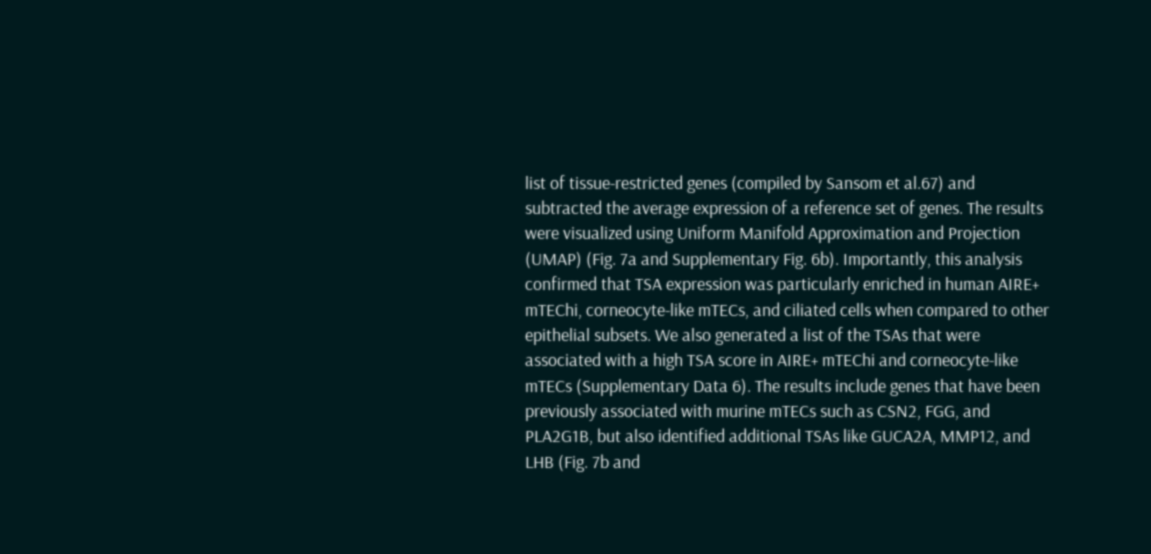list of tissue-restricted genes (compiled by Sansom et al.67) and subtracted the average expression of a reference set of genes. The results were visualized using Uniform Manifold Approximation and Projection (UMAP) (Fig. 7a and Supplementary Fig. 6b). Importantly, this analysis confirmed that TSA expression was particularly enriched in human AIRE+ mTEChi, corneocyte-like mTECs, and ciliated cells when compared to other epithelial subsets. We also generated a list of the TSAs that were associated with a high TSA score in AIRE+ mTEChi and corneocyte-like mTECs (Supplementary Data 6). The results include genes that have been previously associated with murine mTECs such as CSN2, FGG, and PLA2G1B, but also identified additional TSAs like GUCA2A, MMP12, and LHB (Fig. 7b and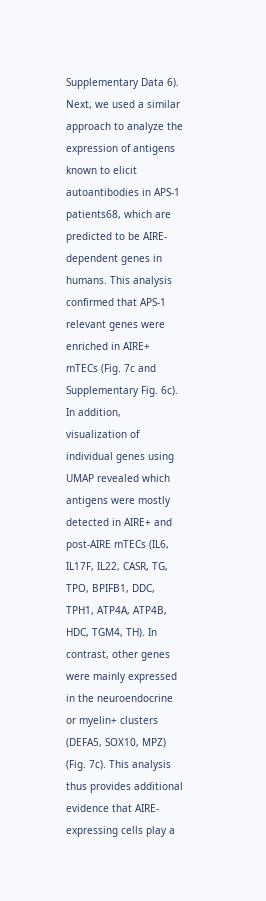Supplementary Data 6). Next, we used a similar approach to analyze the expression of antigens known to elicit autoantibodies in APS-1 patients68, which are predicted to be AIRE-dependent genes in humans. This analysis confirmed that APS-1 relevant genes were enriched in AIRE+ mTECs (Fig. 7c and Supplementary Fig. 6c). In addition, visualization of individual genes using UMAP revealed which antigens were mostly detected in AIRE+ and post-AIRE mTECs (IL6, IL17F, IL22, CASR, TG, TPO, BPIFB1, DDC, TPH1, ATP4A, ATP4B, HDC, TGM4, TH). In contrast, other genes were mainly expressed in the neuroendocrine or myelin+ clusters (DEFA5, SOX10, MPZ) (Fig. 7c). This analysis thus provides additional evidence that AIRE-expressing cells play a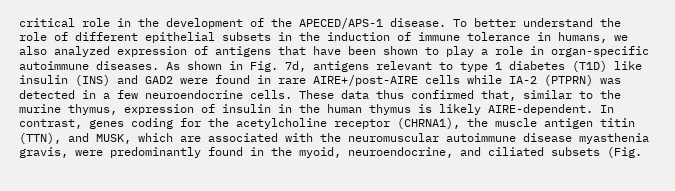critical role in the development of the APECED/APS-1 disease. To better understand the role of different epithelial subsets in the induction of immune tolerance in humans, we also analyzed expression of antigens that have been shown to play a role in organ-specific autoimmune diseases. As shown in Fig. 7d, antigens relevant to type 1 diabetes (T1D) like insulin (INS) and GAD2 were found in rare AIRE+/post-AIRE cells while IA-2 (PTPRN) was detected in a few neuroendocrine cells. These data thus confirmed that, similar to the murine thymus, expression of insulin in the human thymus is likely AIRE-dependent. In contrast, genes coding for the acetylcholine receptor (CHRNA1), the muscle antigen titin (TTN), and MUSK, which are associated with the neuromuscular autoimmune disease myasthenia gravis, were predominantly found in the myoid, neuroendocrine, and ciliated subsets (Fig.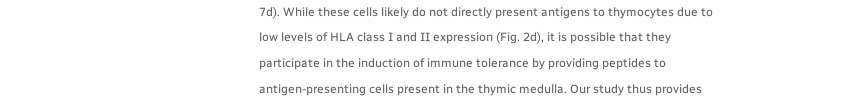7d). While these cells likely do not directly present antigens to thymocytes due to low levels of HLA class I and II expression (Fig. 2d), it is possible that they participate in the induction of immune tolerance by providing peptides to antigen-presenting cells present in the thymic medulla. Our study thus provides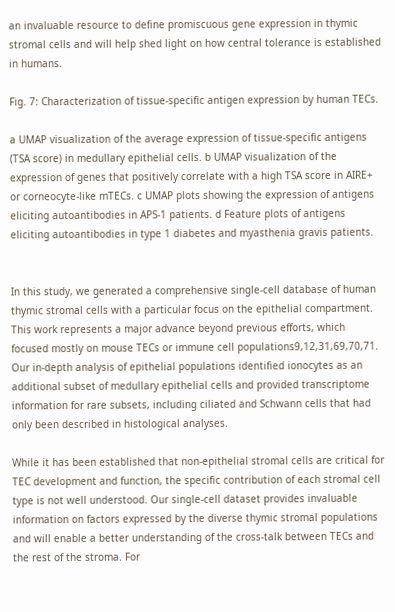an invaluable resource to define promiscuous gene expression in thymic stromal cells and will help shed light on how central tolerance is established in humans.

Fig. 7: Characterization of tissue-specific antigen expression by human TECs.

a UMAP visualization of the average expression of tissue-specific antigens (TSA score) in medullary epithelial cells. b UMAP visualization of the expression of genes that positively correlate with a high TSA score in AIRE+ or corneocyte-like mTECs. c UMAP plots showing the expression of antigens eliciting autoantibodies in APS-1 patients. d Feature plots of antigens eliciting autoantibodies in type 1 diabetes and myasthenia gravis patients.


In this study, we generated a comprehensive single-cell database of human thymic stromal cells with a particular focus on the epithelial compartment. This work represents a major advance beyond previous efforts, which focused mostly on mouse TECs or immune cell populations9,12,31,69,70,71. Our in-depth analysis of epithelial populations identified ionocytes as an additional subset of medullary epithelial cells and provided transcriptome information for rare subsets, including ciliated and Schwann cells that had only been described in histological analyses.

While it has been established that non-epithelial stromal cells are critical for TEC development and function, the specific contribution of each stromal cell type is not well understood. Our single-cell dataset provides invaluable information on factors expressed by the diverse thymic stromal populations and will enable a better understanding of the cross-talk between TECs and the rest of the stroma. For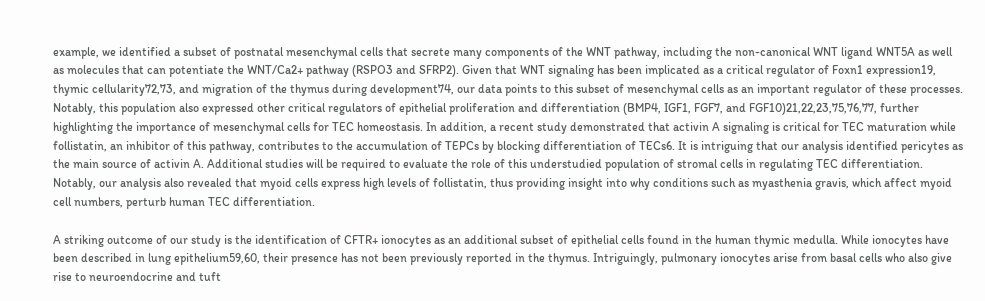example, we identified a subset of postnatal mesenchymal cells that secrete many components of the WNT pathway, including the non-canonical WNT ligand WNT5A as well as molecules that can potentiate the WNT/Ca2+ pathway (RSPO3 and SFRP2). Given that WNT signaling has been implicated as a critical regulator of Foxn1 expression19, thymic cellularity72,73, and migration of the thymus during development74, our data points to this subset of mesenchymal cells as an important regulator of these processes. Notably, this population also expressed other critical regulators of epithelial proliferation and differentiation (BMP4, IGF1, FGF7, and FGF10)21,22,23,75,76,77, further highlighting the importance of mesenchymal cells for TEC homeostasis. In addition, a recent study demonstrated that activin A signaling is critical for TEC maturation while follistatin, an inhibitor of this pathway, contributes to the accumulation of TEPCs by blocking differentiation of TECs6. It is intriguing that our analysis identified pericytes as the main source of activin A. Additional studies will be required to evaluate the role of this understudied population of stromal cells in regulating TEC differentiation. Notably, our analysis also revealed that myoid cells express high levels of follistatin, thus providing insight into why conditions such as myasthenia gravis, which affect myoid cell numbers, perturb human TEC differentiation.

A striking outcome of our study is the identification of CFTR+ ionocytes as an additional subset of epithelial cells found in the human thymic medulla. While ionocytes have been described in lung epithelium59,60, their presence has not been previously reported in the thymus. Intriguingly, pulmonary ionocytes arise from basal cells who also give rise to neuroendocrine and tuft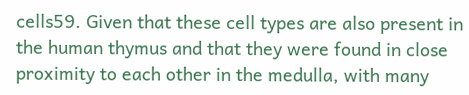cells59. Given that these cell types are also present in the human thymus and that they were found in close proximity to each other in the medulla, with many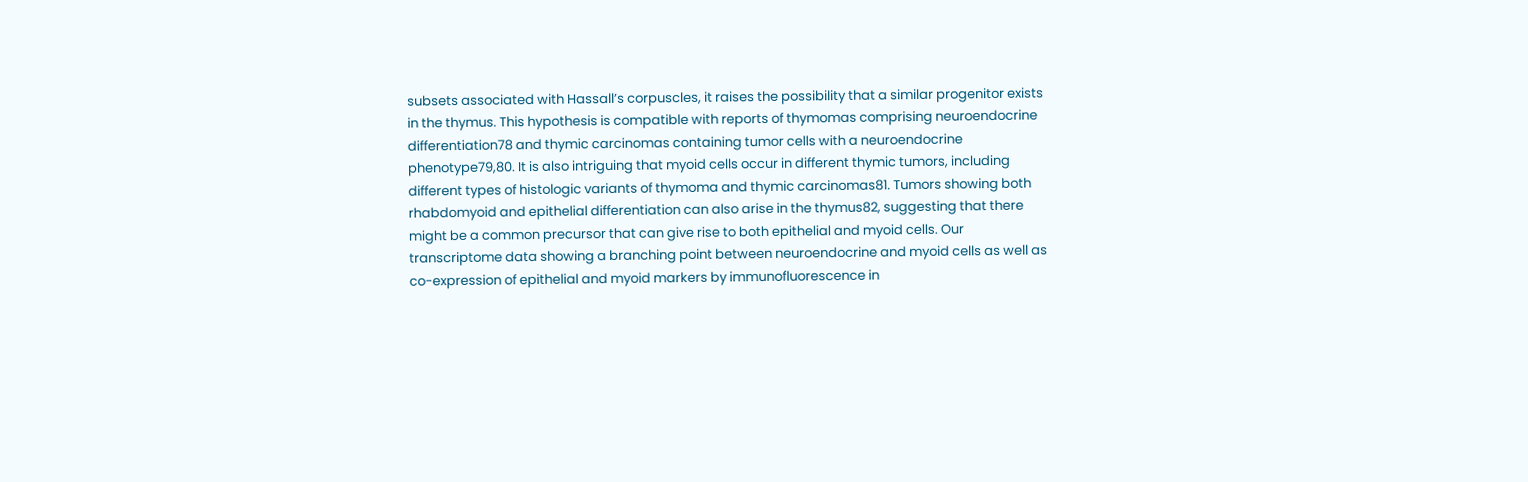subsets associated with Hassall’s corpuscles, it raises the possibility that a similar progenitor exists in the thymus. This hypothesis is compatible with reports of thymomas comprising neuroendocrine differentiation78 and thymic carcinomas containing tumor cells with a neuroendocrine phenotype79,80. It is also intriguing that myoid cells occur in different thymic tumors, including different types of histologic variants of thymoma and thymic carcinomas81. Tumors showing both rhabdomyoid and epithelial differentiation can also arise in the thymus82, suggesting that there might be a common precursor that can give rise to both epithelial and myoid cells. Our transcriptome data showing a branching point between neuroendocrine and myoid cells as well as co-expression of epithelial and myoid markers by immunofluorescence in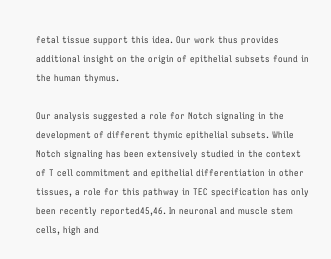fetal tissue support this idea. Our work thus provides additional insight on the origin of epithelial subsets found in the human thymus.

Our analysis suggested a role for Notch signaling in the development of different thymic epithelial subsets. While Notch signaling has been extensively studied in the context of T cell commitment and epithelial differentiation in other tissues, a role for this pathway in TEC specification has only been recently reported45,46. In neuronal and muscle stem cells, high and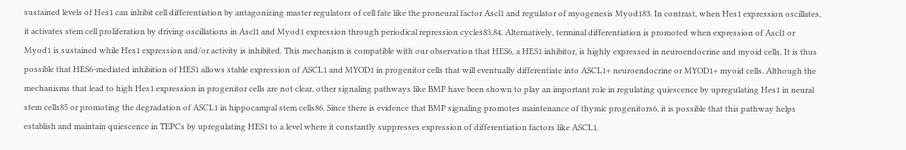sustained levels of Hes1 can inhibit cell differentiation by antagonizing master regulators of cell fate like the proneural factor Ascl1 and regulator of myogenesis Myod183. In contrast, when Hes1 expression oscillates, it activates stem cell proliferation by driving oscillations in Ascl1 and Myod1 expression through periodical repression cycles83,84. Alternatively, terminal differentiation is promoted when expression of Ascl1 or Myod1 is sustained while Hes1 expression and/or activity is inhibited. This mechanism is compatible with our observation that HES6, a HES1 inhibitor, is highly expressed in neuroendocrine and myoid cells. It is thus possible that HES6-mediated inhibition of HES1 allows stable expression of ASCL1 and MYOD1 in progenitor cells that will eventually differentiate into ASCL1+ neuroendocrine or MYOD1+ myoid cells. Although the mechanisms that lead to high Hes1 expression in progenitor cells are not clear, other signaling pathways like BMP have been shown to play an important role in regulating quiescence by upregulating Hes1 in neural stem cells85 or promoting the degradation of ASCL1 in hippocampal stem cells86. Since there is evidence that BMP signaling promotes maintenance of thymic progenitors6, it is possible that this pathway helps establish and maintain quiescence in TEPCs by upregulating HES1 to a level where it constantly suppresses expression of differentiation factors like ASCL1.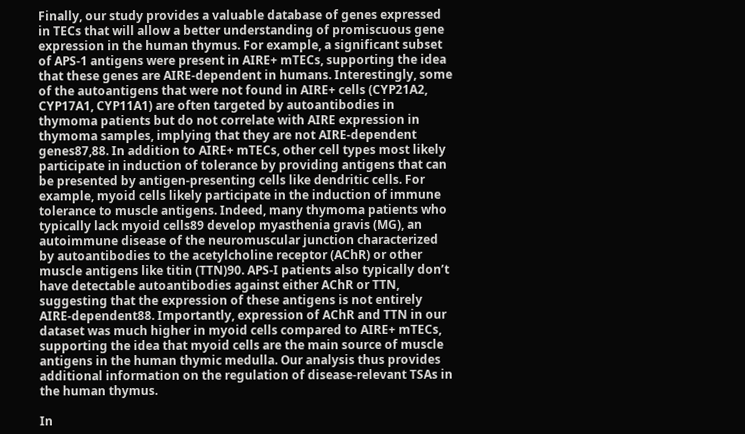Finally, our study provides a valuable database of genes expressed in TECs that will allow a better understanding of promiscuous gene expression in the human thymus. For example, a significant subset of APS-1 antigens were present in AIRE+ mTECs, supporting the idea that these genes are AIRE-dependent in humans. Interestingly, some of the autoantigens that were not found in AIRE+ cells (CYP21A2, CYP17A1, CYP11A1) are often targeted by autoantibodies in thymoma patients but do not correlate with AIRE expression in thymoma samples, implying that they are not AIRE-dependent genes87,88. In addition to AIRE+ mTECs, other cell types most likely participate in induction of tolerance by providing antigens that can be presented by antigen-presenting cells like dendritic cells. For example, myoid cells likely participate in the induction of immune tolerance to muscle antigens. Indeed, many thymoma patients who typically lack myoid cells89 develop myasthenia gravis (MG), an autoimmune disease of the neuromuscular junction characterized by autoantibodies to the acetylcholine receptor (AChR) or other muscle antigens like titin (TTN)90. APS-I patients also typically don’t have detectable autoantibodies against either AChR or TTN, suggesting that the expression of these antigens is not entirely AIRE-dependent88. Importantly, expression of AChR and TTN in our dataset was much higher in myoid cells compared to AIRE+ mTECs, supporting the idea that myoid cells are the main source of muscle antigens in the human thymic medulla. Our analysis thus provides additional information on the regulation of disease-relevant TSAs in the human thymus.

In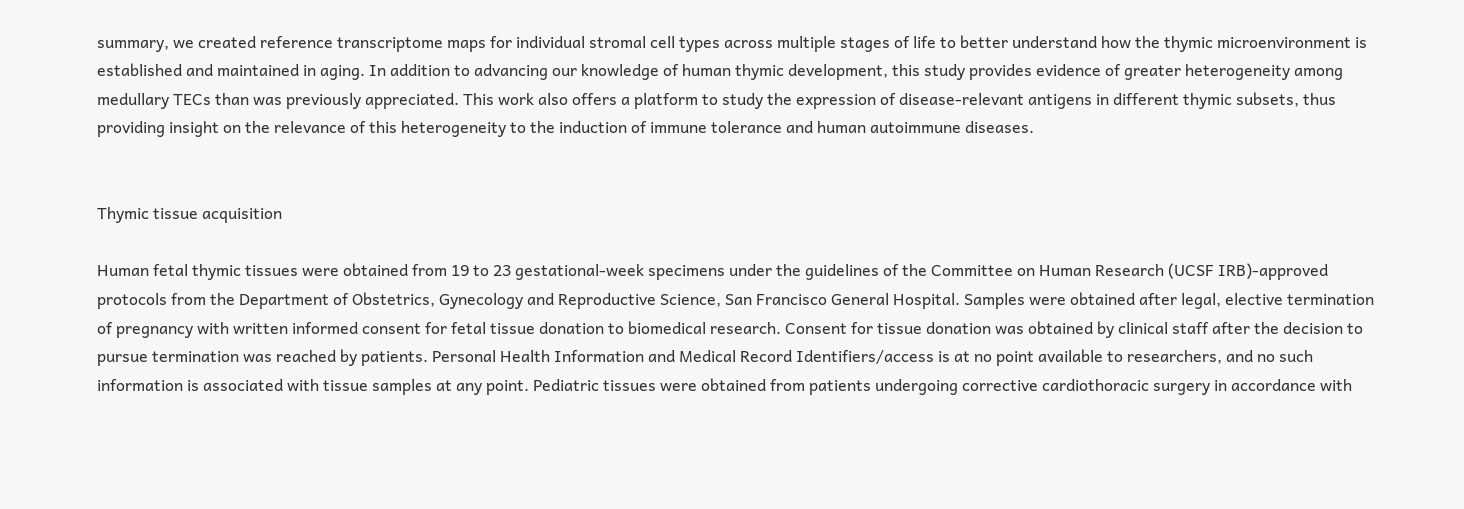summary, we created reference transcriptome maps for individual stromal cell types across multiple stages of life to better understand how the thymic microenvironment is established and maintained in aging. In addition to advancing our knowledge of human thymic development, this study provides evidence of greater heterogeneity among medullary TECs than was previously appreciated. This work also offers a platform to study the expression of disease-relevant antigens in different thymic subsets, thus providing insight on the relevance of this heterogeneity to the induction of immune tolerance and human autoimmune diseases.


Thymic tissue acquisition

Human fetal thymic tissues were obtained from 19 to 23 gestational-week specimens under the guidelines of the Committee on Human Research (UCSF IRB)-approved protocols from the Department of Obstetrics, Gynecology and Reproductive Science, San Francisco General Hospital. Samples were obtained after legal, elective termination of pregnancy with written informed consent for fetal tissue donation to biomedical research. Consent for tissue donation was obtained by clinical staff after the decision to pursue termination was reached by patients. Personal Health Information and Medical Record Identifiers/access is at no point available to researchers, and no such information is associated with tissue samples at any point. Pediatric tissues were obtained from patients undergoing corrective cardiothoracic surgery in accordance with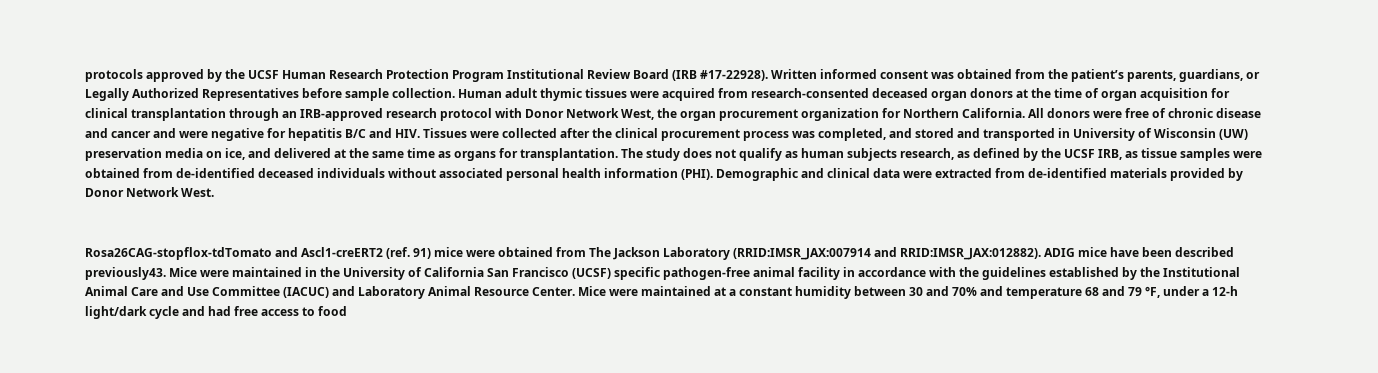protocols approved by the UCSF Human Research Protection Program Institutional Review Board (IRB #17-22928). Written informed consent was obtained from the patient’s parents, guardians, or Legally Authorized Representatives before sample collection. Human adult thymic tissues were acquired from research-consented deceased organ donors at the time of organ acquisition for clinical transplantation through an IRB-approved research protocol with Donor Network West, the organ procurement organization for Northern California. All donors were free of chronic disease and cancer and were negative for hepatitis B/C and HIV. Tissues were collected after the clinical procurement process was completed, and stored and transported in University of Wisconsin (UW) preservation media on ice, and delivered at the same time as organs for transplantation. The study does not qualify as human subjects research, as defined by the UCSF IRB, as tissue samples were obtained from de-identified deceased individuals without associated personal health information (PHI). Demographic and clinical data were extracted from de-identified materials provided by Donor Network West.


Rosa26CAG-stopflox-tdTomato and Ascl1-creERT2 (ref. 91) mice were obtained from The Jackson Laboratory (RRID:IMSR_JAX:007914 and RRID:IMSR_JAX:012882). ADIG mice have been described previously43. Mice were maintained in the University of California San Francisco (UCSF) specific pathogen-free animal facility in accordance with the guidelines established by the Institutional Animal Care and Use Committee (IACUC) and Laboratory Animal Resource Center. Mice were maintained at a constant humidity between 30 and 70% and temperature 68 and 79 °F, under a 12-h light/dark cycle and had free access to food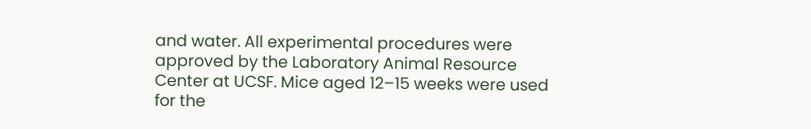and water. All experimental procedures were approved by the Laboratory Animal Resource Center at UCSF. Mice aged 12–15 weeks were used for the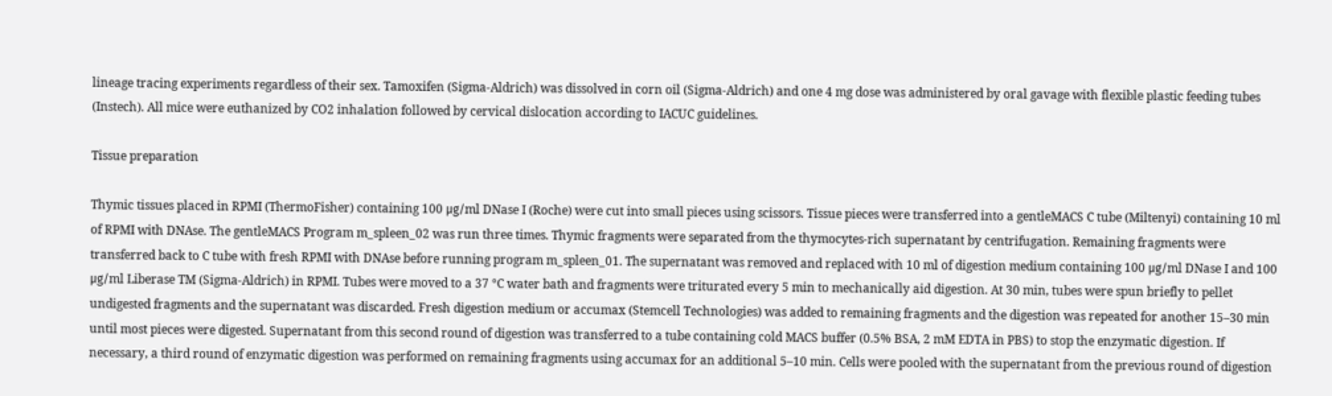lineage tracing experiments regardless of their sex. Tamoxifen (Sigma-Aldrich) was dissolved in corn oil (Sigma-Aldrich) and one 4 mg dose was administered by oral gavage with flexible plastic feeding tubes (Instech). All mice were euthanized by CO2 inhalation followed by cervical dislocation according to IACUC guidelines.

Tissue preparation

Thymic tissues placed in RPMI (ThermoFisher) containing 100 μg/ml DNase I (Roche) were cut into small pieces using scissors. Tissue pieces were transferred into a gentleMACS C tube (Miltenyi) containing 10 ml of RPMI with DNAse. The gentleMACS Program m_spleen_02 was run three times. Thymic fragments were separated from the thymocytes-rich supernatant by centrifugation. Remaining fragments were transferred back to C tube with fresh RPMI with DNAse before running program m_spleen_01. The supernatant was removed and replaced with 10 ml of digestion medium containing 100 μg/ml DNase I and 100 μg/ml Liberase TM (Sigma-Aldrich) in RPMI. Tubes were moved to a 37 °C water bath and fragments were triturated every 5 min to mechanically aid digestion. At 30 min, tubes were spun briefly to pellet undigested fragments and the supernatant was discarded. Fresh digestion medium or accumax (Stemcell Technologies) was added to remaining fragments and the digestion was repeated for another 15–30 min until most pieces were digested. Supernatant from this second round of digestion was transferred to a tube containing cold MACS buffer (0.5% BSA, 2 mM EDTA in PBS) to stop the enzymatic digestion. If necessary, a third round of enzymatic digestion was performed on remaining fragments using accumax for an additional 5–10 min. Cells were pooled with the supernatant from the previous round of digestion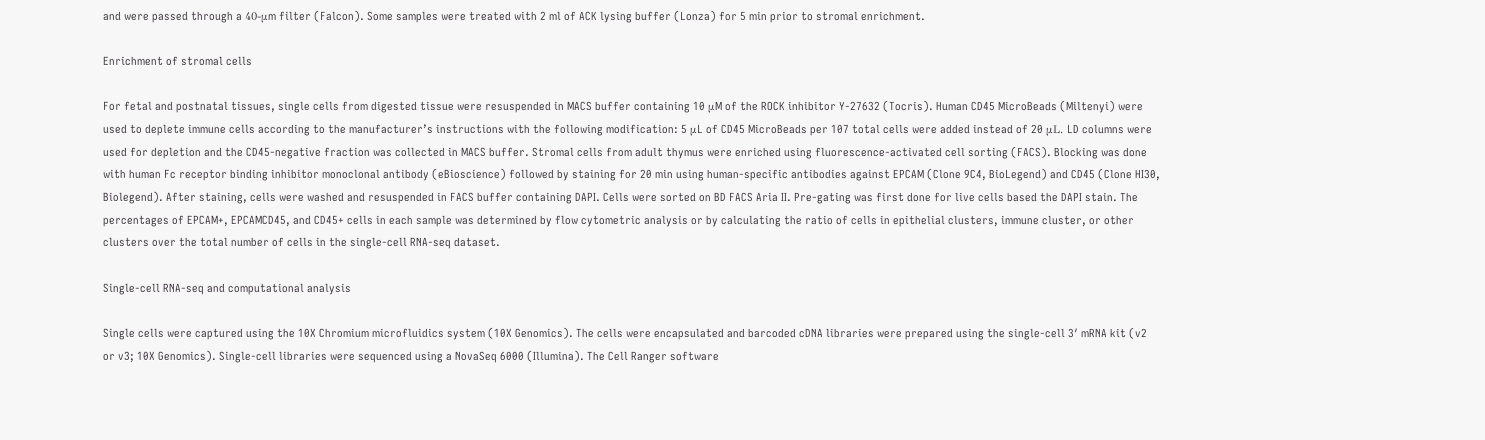and were passed through a 40-μm filter (Falcon). Some samples were treated with 2 ml of ACK lysing buffer (Lonza) for 5 min prior to stromal enrichment.

Enrichment of stromal cells

For fetal and postnatal tissues, single cells from digested tissue were resuspended in MACS buffer containing 10 μM of the ROCK inhibitor Y-27632 (Tocris). Human CD45 MicroBeads (Miltenyi) were used to deplete immune cells according to the manufacturer’s instructions with the following modification: 5 μL of CD45 MicroBeads per 107 total cells were added instead of 20 μL. LD columns were used for depletion and the CD45-negative fraction was collected in MACS buffer. Stromal cells from adult thymus were enriched using fluorescence-activated cell sorting (FACS). Blocking was done with human Fc receptor binding inhibitor monoclonal antibody (eBioscience) followed by staining for 20 min using human-specific antibodies against EPCAM (Clone 9C4, BioLegend) and CD45 (Clone HI30, Biolegend). After staining, cells were washed and resuspended in FACS buffer containing DAPI. Cells were sorted on BD FACS Aria II. Pre-gating was first done for live cells based the DAPI stain. The percentages of EPCAM+, EPCAMCD45, and CD45+ cells in each sample was determined by flow cytometric analysis or by calculating the ratio of cells in epithelial clusters, immune cluster, or other clusters over the total number of cells in the single-cell RNA-seq dataset.

Single-cell RNA-seq and computational analysis

Single cells were captured using the 10X Chromium microfluidics system (10X Genomics). The cells were encapsulated and barcoded cDNA libraries were prepared using the single-cell 3′ mRNA kit (v2 or v3; 10X Genomics). Single-cell libraries were sequenced using a NovaSeq 6000 (Illumina). The Cell Ranger software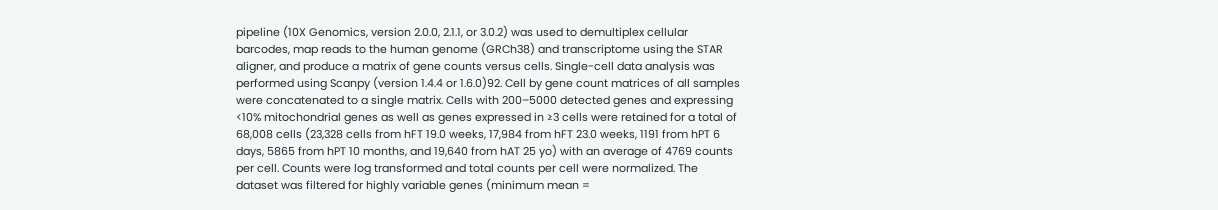pipeline (10X Genomics, version 2.0.0, 2.1.1, or 3.0.2) was used to demultiplex cellular barcodes, map reads to the human genome (GRCh38) and transcriptome using the STAR aligner, and produce a matrix of gene counts versus cells. Single-cell data analysis was performed using Scanpy (version 1.4.4 or 1.6.0)92. Cell by gene count matrices of all samples were concatenated to a single matrix. Cells with 200–5000 detected genes and expressing <10% mitochondrial genes as well as genes expressed in ≥3 cells were retained for a total of 68,008 cells (23,328 cells from hFT 19.0 weeks, 17,984 from hFT 23.0 weeks, 1191 from hPT 6 days, 5865 from hPT 10 months, and 19,640 from hAT 25 yo) with an average of 4769 counts per cell. Counts were log transformed and total counts per cell were normalized. The dataset was filtered for highly variable genes (minimum mean =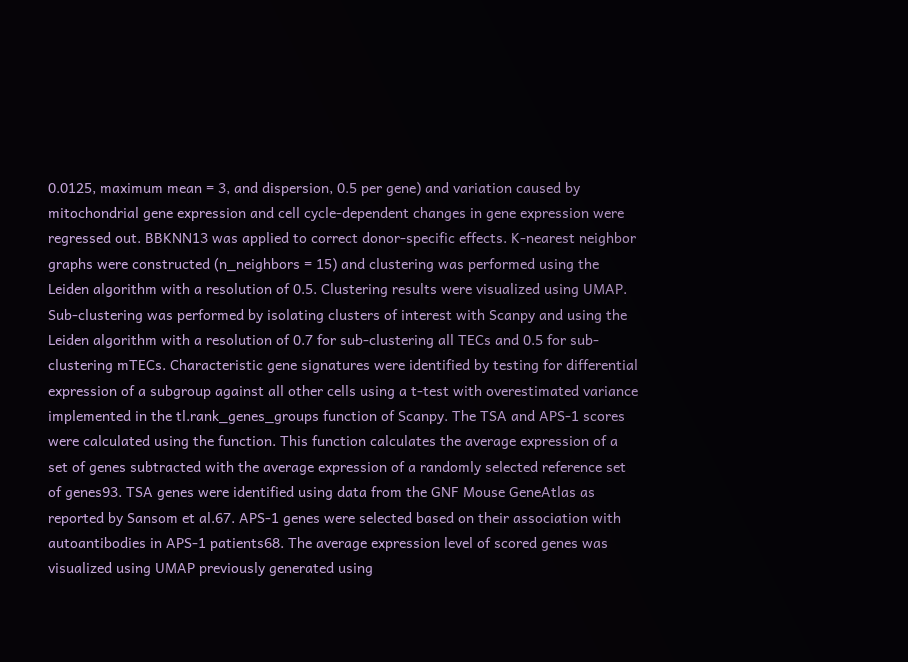0.0125, maximum mean = 3, and dispersion, 0.5 per gene) and variation caused by mitochondrial gene expression and cell cycle-dependent changes in gene expression were regressed out. BBKNN13 was applied to correct donor-specific effects. K-nearest neighbor graphs were constructed (n_neighbors = 15) and clustering was performed using the Leiden algorithm with a resolution of 0.5. Clustering results were visualized using UMAP. Sub-clustering was performed by isolating clusters of interest with Scanpy and using the Leiden algorithm with a resolution of 0.7 for sub-clustering all TECs and 0.5 for sub-clustering mTECs. Characteristic gene signatures were identified by testing for differential expression of a subgroup against all other cells using a t-test with overestimated variance implemented in the tl.rank_genes_groups function of Scanpy. The TSA and APS-1 scores were calculated using the function. This function calculates the average expression of a set of genes subtracted with the average expression of a randomly selected reference set of genes93. TSA genes were identified using data from the GNF Mouse GeneAtlas as reported by Sansom et al.67. APS-1 genes were selected based on their association with autoantibodies in APS-1 patients68. The average expression level of scored genes was visualized using UMAP previously generated using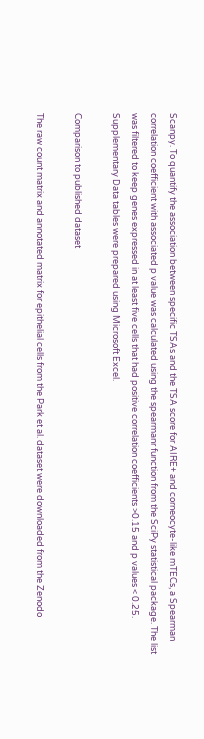Scanpy. To quantify the association between specific TSAs and the TSA score for AIRE+ and corneocyte-like mTECs, a Spearman correlation coefficient with associated p value was calculated using the spearmanr function from the SciPy statistical package. The list was filtered to keep genes expressed in at least five cells that had positive correlation coefficients >0.15 and p values < 0.25. Supplementary Data tables were prepared using Microsoft Excel.

Comparison to published dataset

The raw count matrix and annotated matrix for epithelial cells from the Park et al. dataset were downloaded from the Zenodo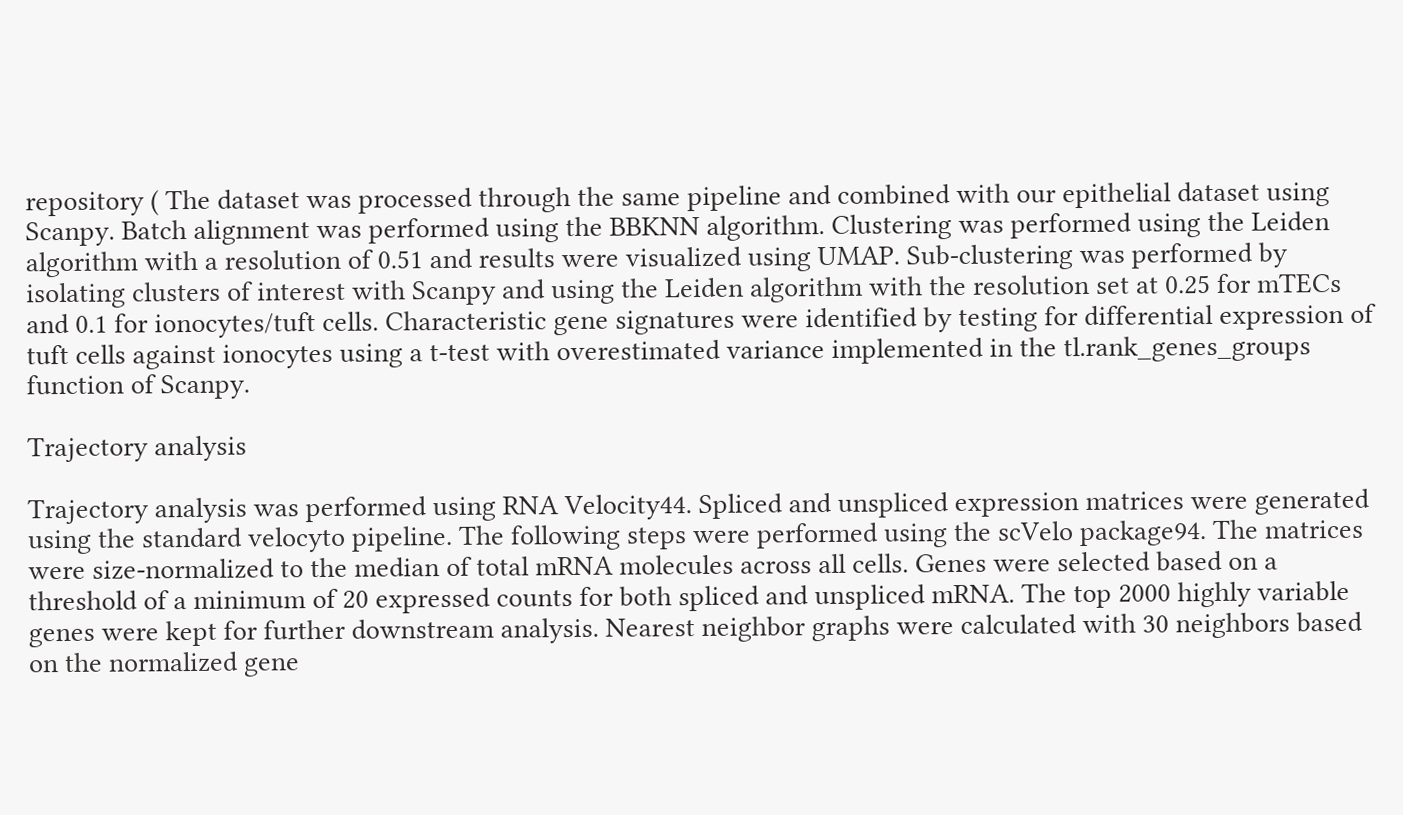repository ( The dataset was processed through the same pipeline and combined with our epithelial dataset using Scanpy. Batch alignment was performed using the BBKNN algorithm. Clustering was performed using the Leiden algorithm with a resolution of 0.51 and results were visualized using UMAP. Sub-clustering was performed by isolating clusters of interest with Scanpy and using the Leiden algorithm with the resolution set at 0.25 for mTECs and 0.1 for ionocytes/tuft cells. Characteristic gene signatures were identified by testing for differential expression of tuft cells against ionocytes using a t-test with overestimated variance implemented in the tl.rank_genes_groups function of Scanpy.

Trajectory analysis

Trajectory analysis was performed using RNA Velocity44. Spliced and unspliced expression matrices were generated using the standard velocyto pipeline. The following steps were performed using the scVelo package94. The matrices were size-normalized to the median of total mRNA molecules across all cells. Genes were selected based on a threshold of a minimum of 20 expressed counts for both spliced and unspliced mRNA. The top 2000 highly variable genes were kept for further downstream analysis. Nearest neighbor graphs were calculated with 30 neighbors based on the normalized gene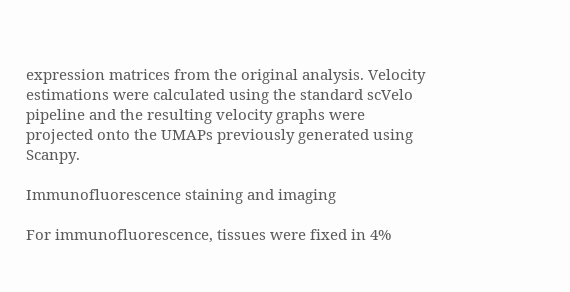expression matrices from the original analysis. Velocity estimations were calculated using the standard scVelo pipeline and the resulting velocity graphs were projected onto the UMAPs previously generated using Scanpy.

Immunofluorescence staining and imaging

For immunofluorescence, tissues were fixed in 4%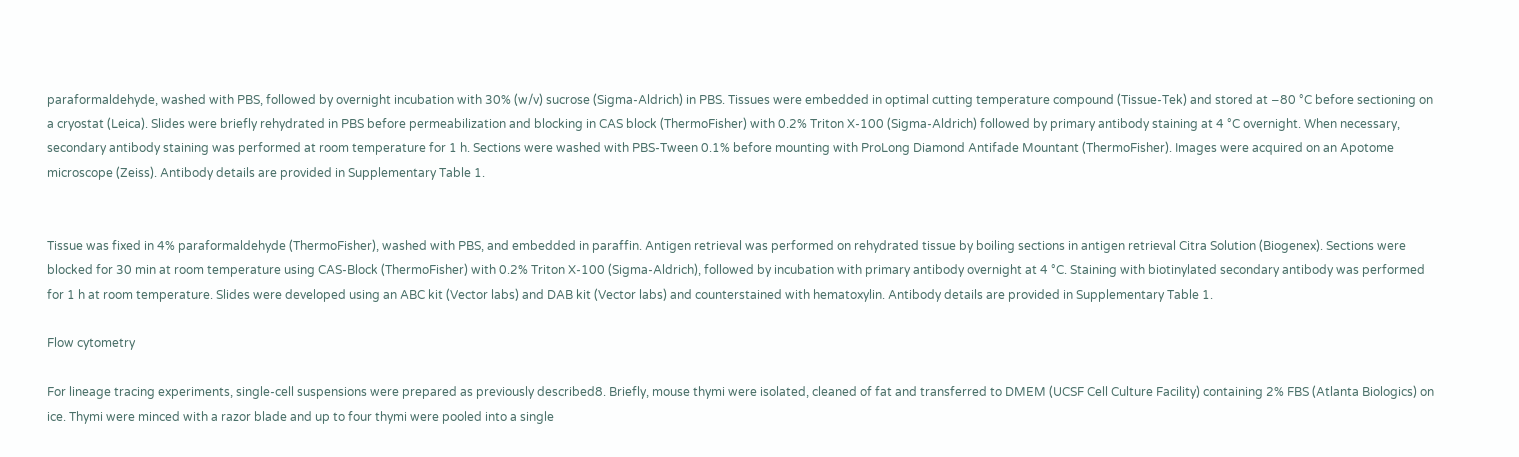paraformaldehyde, washed with PBS, followed by overnight incubation with 30% (w/v) sucrose (Sigma-Aldrich) in PBS. Tissues were embedded in optimal cutting temperature compound (Tissue-Tek) and stored at −80 °C before sectioning on a cryostat (Leica). Slides were briefly rehydrated in PBS before permeabilization and blocking in CAS block (ThermoFisher) with 0.2% Triton X-100 (Sigma-Aldrich) followed by primary antibody staining at 4 °C overnight. When necessary, secondary antibody staining was performed at room temperature for 1 h. Sections were washed with PBS-Tween 0.1% before mounting with ProLong Diamond Antifade Mountant (ThermoFisher). Images were acquired on an Apotome microscope (Zeiss). Antibody details are provided in Supplementary Table 1.


Tissue was fixed in 4% paraformaldehyde (ThermoFisher), washed with PBS, and embedded in paraffin. Antigen retrieval was performed on rehydrated tissue by boiling sections in antigen retrieval Citra Solution (Biogenex). Sections were blocked for 30 min at room temperature using CAS-Block (ThermoFisher) with 0.2% Triton X-100 (Sigma-Aldrich), followed by incubation with primary antibody overnight at 4 °C. Staining with biotinylated secondary antibody was performed for 1 h at room temperature. Slides were developed using an ABC kit (Vector labs) and DAB kit (Vector labs) and counterstained with hematoxylin. Antibody details are provided in Supplementary Table 1.

Flow cytometry

For lineage tracing experiments, single-cell suspensions were prepared as previously described8. Briefly, mouse thymi were isolated, cleaned of fat and transferred to DMEM (UCSF Cell Culture Facility) containing 2% FBS (Atlanta Biologics) on ice. Thymi were minced with a razor blade and up to four thymi were pooled into a single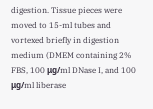digestion. Tissue pieces were moved to 15-ml tubes and vortexed briefly in digestion medium (DMEM containing 2% FBS, 100 μg/ml DNase I, and 100 μg/ml liberase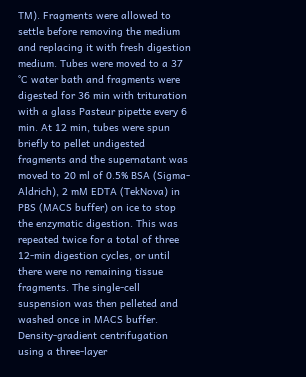TM). Fragments were allowed to settle before removing the medium and replacing it with fresh digestion medium. Tubes were moved to a 37 °C water bath and fragments were digested for 36 min with trituration with a glass Pasteur pipette every 6 min. At 12 min, tubes were spun briefly to pellet undigested fragments and the supernatant was moved to 20 ml of 0.5% BSA (Sigma-Aldrich), 2 mM EDTA (TekNova) in PBS (MACS buffer) on ice to stop the enzymatic digestion. This was repeated twice for a total of three 12-min digestion cycles, or until there were no remaining tissue fragments. The single-cell suspension was then pelleted and washed once in MACS buffer. Density-gradient centrifugation using a three-layer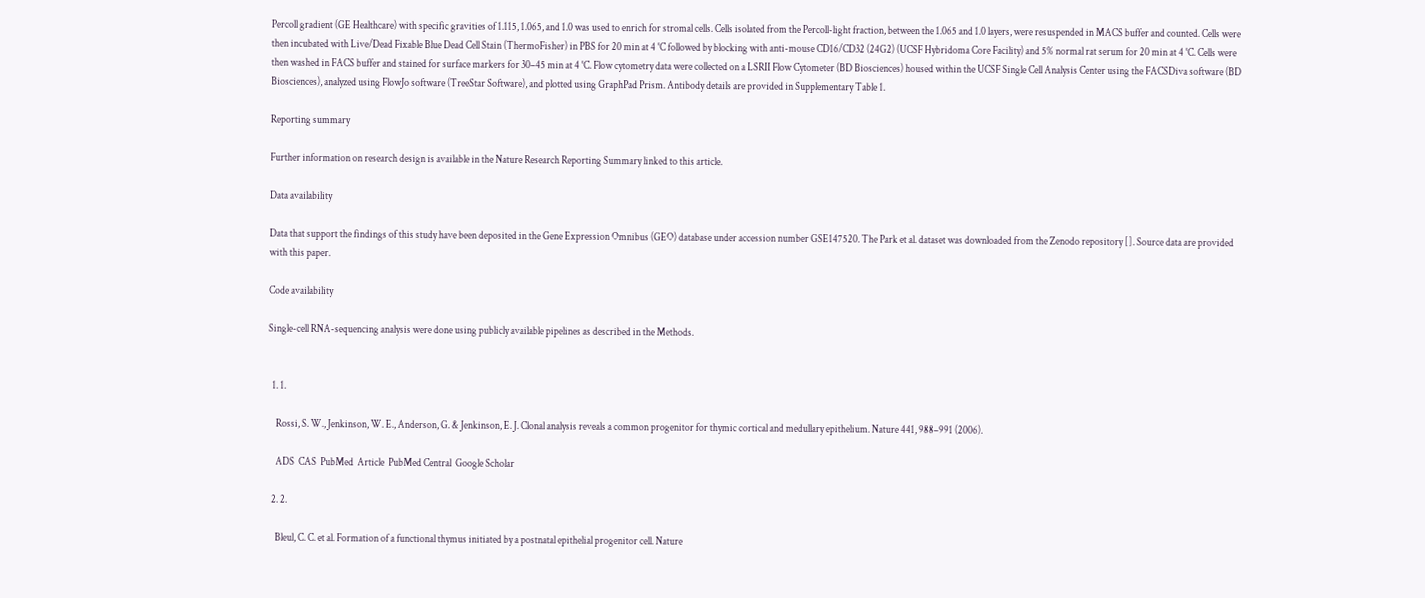Percoll gradient (GE Healthcare) with specific gravities of 1.115, 1.065, and 1.0 was used to enrich for stromal cells. Cells isolated from the Percoll-light fraction, between the 1.065 and 1.0 layers, were resuspended in MACS buffer and counted. Cells were then incubated with Live/Dead Fixable Blue Dead Cell Stain (ThermoFisher) in PBS for 20 min at 4 °C followed by blocking with anti-mouse CD16/CD32 (24G2) (UCSF Hybridoma Core Facility) and 5% normal rat serum for 20 min at 4 °C. Cells were then washed in FACS buffer and stained for surface markers for 30–45 min at 4 °C. Flow cytometry data were collected on a LSRII Flow Cytometer (BD Biosciences) housed within the UCSF Single Cell Analysis Center using the FACSDiva software (BD Biosciences), analyzed using FlowJo software (TreeStar Software), and plotted using GraphPad Prism. Antibody details are provided in Supplementary Table 1.

Reporting summary

Further information on research design is available in the Nature Research Reporting Summary linked to this article.

Data availability

Data that support the findings of this study have been deposited in the Gene Expression Omnibus (GEO) database under accession number GSE147520. The Park et al. dataset was downloaded from the Zenodo repository []. Source data are provided with this paper.

Code availability

Single-cell RNA-sequencing analysis were done using publicly available pipelines as described in the Methods.


  1. 1.

    Rossi, S. W., Jenkinson, W. E., Anderson, G. & Jenkinson, E. J. Clonal analysis reveals a common progenitor for thymic cortical and medullary epithelium. Nature 441, 988–991 (2006).

    ADS  CAS  PubMed  Article  PubMed Central  Google Scholar

  2. 2.

    Bleul, C. C. et al. Formation of a functional thymus initiated by a postnatal epithelial progenitor cell. Nature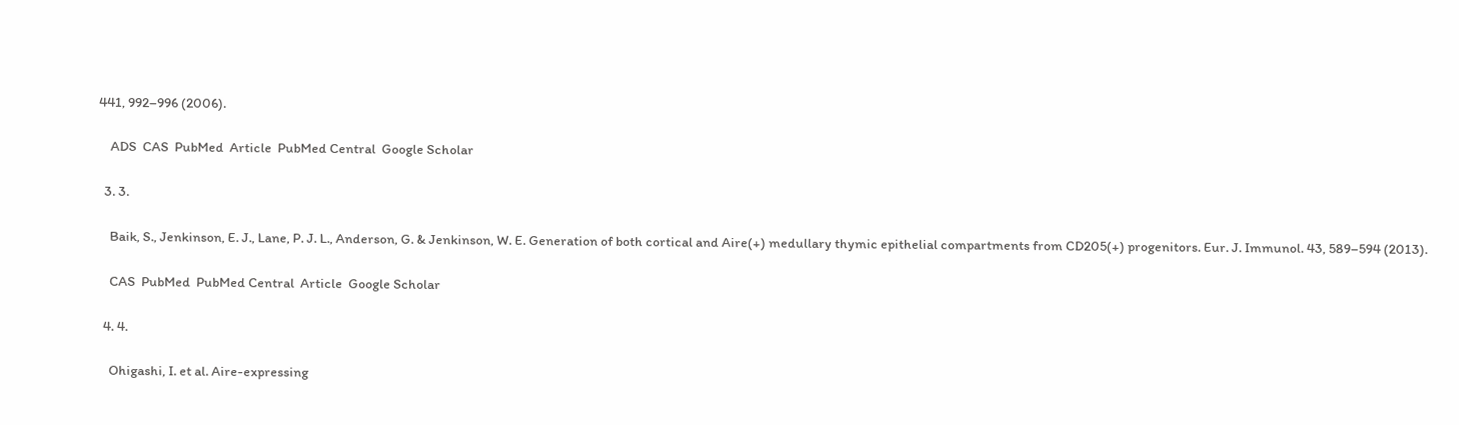441, 992–996 (2006).

    ADS  CAS  PubMed  Article  PubMed Central  Google Scholar

  3. 3.

    Baik, S., Jenkinson, E. J., Lane, P. J. L., Anderson, G. & Jenkinson, W. E. Generation of both cortical and Aire(+) medullary thymic epithelial compartments from CD205(+) progenitors. Eur. J. Immunol. 43, 589–594 (2013).

    CAS  PubMed  PubMed Central  Article  Google Scholar

  4. 4.

    Ohigashi, I. et al. Aire-expressing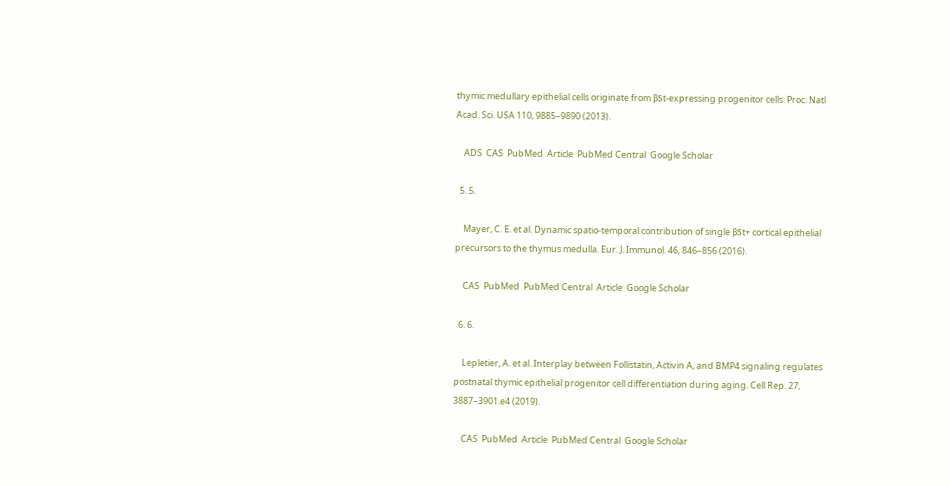thymic medullary epithelial cells originate from β5t-expressing progenitor cells. Proc. Natl Acad. Sci. USA 110, 9885–9890 (2013).

    ADS  CAS  PubMed  Article  PubMed Central  Google Scholar

  5. 5.

    Mayer, C. E. et al. Dynamic spatio-temporal contribution of single β5t+ cortical epithelial precursors to the thymus medulla. Eur. J. Immunol. 46, 846–856 (2016).

    CAS  PubMed  PubMed Central  Article  Google Scholar

  6. 6.

    Lepletier, A. et al. Interplay between Follistatin, Activin A, and BMP4 signaling regulates postnatal thymic epithelial progenitor cell differentiation during aging. Cell Rep. 27, 3887–3901.e4 (2019).

    CAS  PubMed  Article  PubMed Central  Google Scholar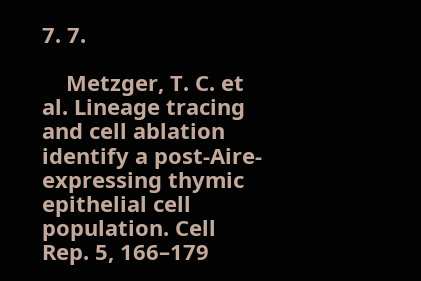7. 7.

    Metzger, T. C. et al. Lineage tracing and cell ablation identify a post-Aire-expressing thymic epithelial cell population. Cell Rep. 5, 166–179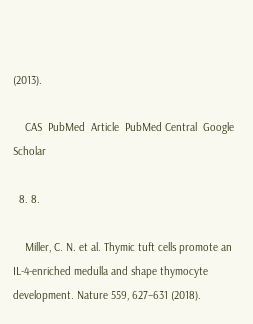(2013).

    CAS  PubMed  Article  PubMed Central  Google Scholar

  8. 8.

    Miller, C. N. et al. Thymic tuft cells promote an IL-4-enriched medulla and shape thymocyte development. Nature 559, 627–631 (2018).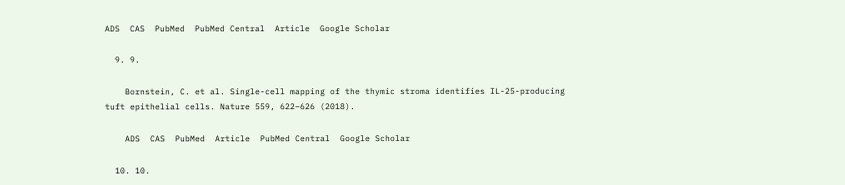ADS  CAS  PubMed  PubMed Central  Article  Google Scholar

  9. 9.

    Bornstein, C. et al. Single-cell mapping of the thymic stroma identifies IL-25-producing tuft epithelial cells. Nature 559, 622–626 (2018).

    ADS  CAS  PubMed  Article  PubMed Central  Google Scholar

  10. 10.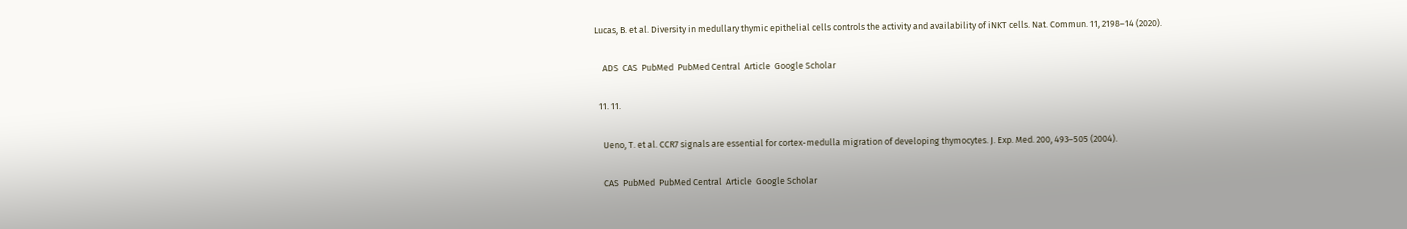Lucas, B. et al. Diversity in medullary thymic epithelial cells controls the activity and availability of iNKT cells. Nat. Commun. 11, 2198–14 (2020).

    ADS  CAS  PubMed  PubMed Central  Article  Google Scholar

  11. 11.

    Ueno, T. et al. CCR7 signals are essential for cortex-medulla migration of developing thymocytes. J. Exp. Med. 200, 493–505 (2004).

    CAS  PubMed  PubMed Central  Article  Google Scholar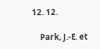12. 12.

    Park, J.-E. et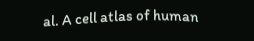al. A cell atlas of human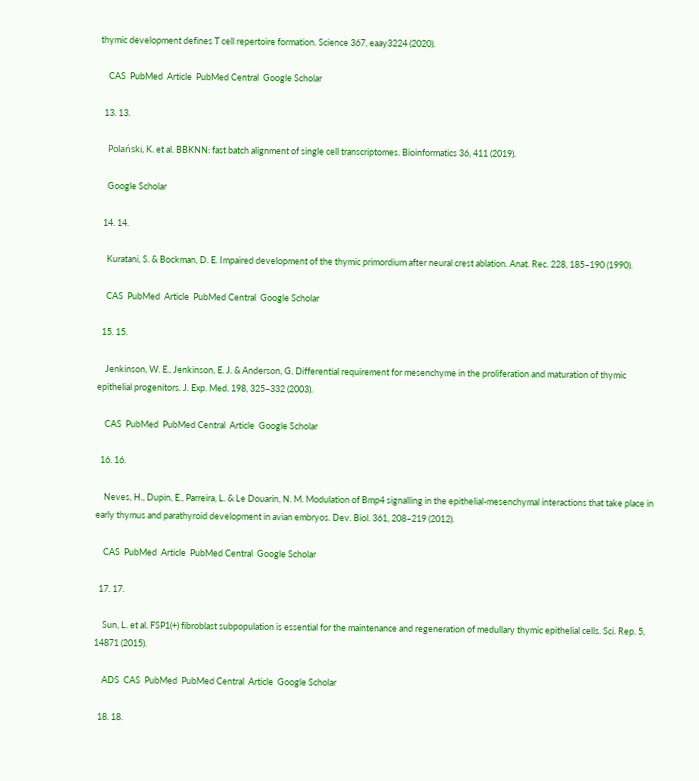thymic development defines T cell repertoire formation. Science 367, eaay3224 (2020).

    CAS  PubMed  Article  PubMed Central  Google Scholar

  13. 13.

    Polański, K. et al. BBKNN: fast batch alignment of single cell transcriptomes. Bioinformatics 36, 411 (2019).

    Google Scholar

  14. 14.

    Kuratani, S. & Bockman, D. E. Impaired development of the thymic primordium after neural crest ablation. Anat. Rec. 228, 185–190 (1990).

    CAS  PubMed  Article  PubMed Central  Google Scholar

  15. 15.

    Jenkinson, W. E., Jenkinson, E. J. & Anderson, G. Differential requirement for mesenchyme in the proliferation and maturation of thymic epithelial progenitors. J. Exp. Med. 198, 325–332 (2003).

    CAS  PubMed  PubMed Central  Article  Google Scholar

  16. 16.

    Neves, H., Dupin, E., Parreira, L. & Le Douarin, N. M. Modulation of Bmp4 signalling in the epithelial-mesenchymal interactions that take place in early thymus and parathyroid development in avian embryos. Dev. Biol. 361, 208–219 (2012).

    CAS  PubMed  Article  PubMed Central  Google Scholar

  17. 17.

    Sun, L. et al. FSP1(+) fibroblast subpopulation is essential for the maintenance and regeneration of medullary thymic epithelial cells. Sci. Rep. 5, 14871 (2015).

    ADS  CAS  PubMed  PubMed Central  Article  Google Scholar

  18. 18.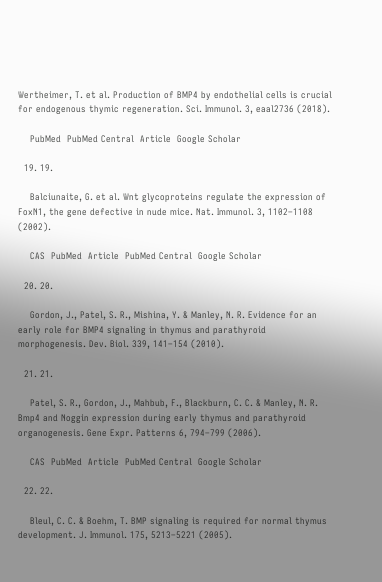Wertheimer, T. et al. Production of BMP4 by endothelial cells is crucial for endogenous thymic regeneration. Sci. Immunol. 3, eaal2736 (2018).

    PubMed  PubMed Central  Article  Google Scholar

  19. 19.

    Balciunaite, G. et al. Wnt glycoproteins regulate the expression of FoxN1, the gene defective in nude mice. Nat. Immunol. 3, 1102–1108 (2002).

    CAS  PubMed  Article  PubMed Central  Google Scholar

  20. 20.

    Gordon, J., Patel, S. R., Mishina, Y. & Manley, N. R. Evidence for an early role for BMP4 signaling in thymus and parathyroid morphogenesis. Dev. Biol. 339, 141–154 (2010).

  21. 21.

    Patel, S. R., Gordon, J., Mahbub, F., Blackburn, C. C. & Manley, N. R. Bmp4 and Noggin expression during early thymus and parathyroid organogenesis. Gene Expr. Patterns 6, 794–799 (2006).

    CAS  PubMed  Article  PubMed Central  Google Scholar

  22. 22.

    Bleul, C. C. & Boehm, T. BMP signaling is required for normal thymus development. J. Immunol. 175, 5213–5221 (2005).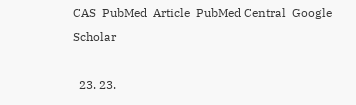CAS  PubMed  Article  PubMed Central  Google Scholar

  23. 23.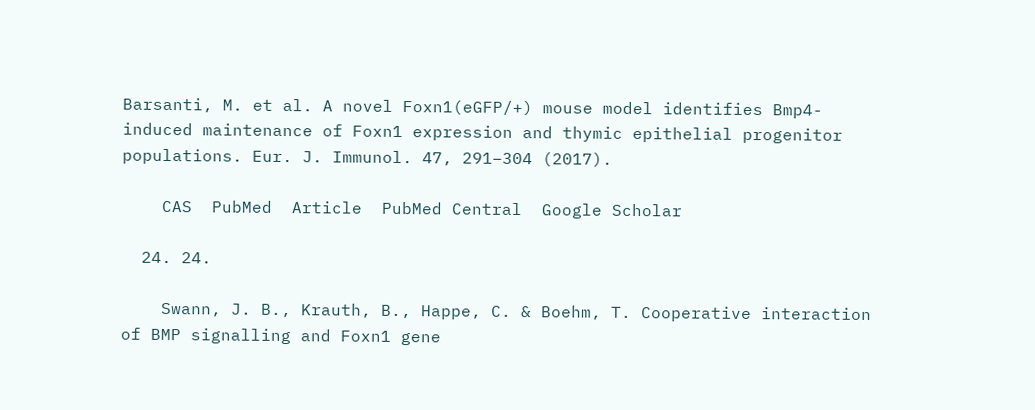Barsanti, M. et al. A novel Foxn1(eGFP/+) mouse model identifies Bmp4-induced maintenance of Foxn1 expression and thymic epithelial progenitor populations. Eur. J. Immunol. 47, 291–304 (2017).

    CAS  PubMed  Article  PubMed Central  Google Scholar

  24. 24.

    Swann, J. B., Krauth, B., Happe, C. & Boehm, T. Cooperative interaction of BMP signalling and Foxn1 gene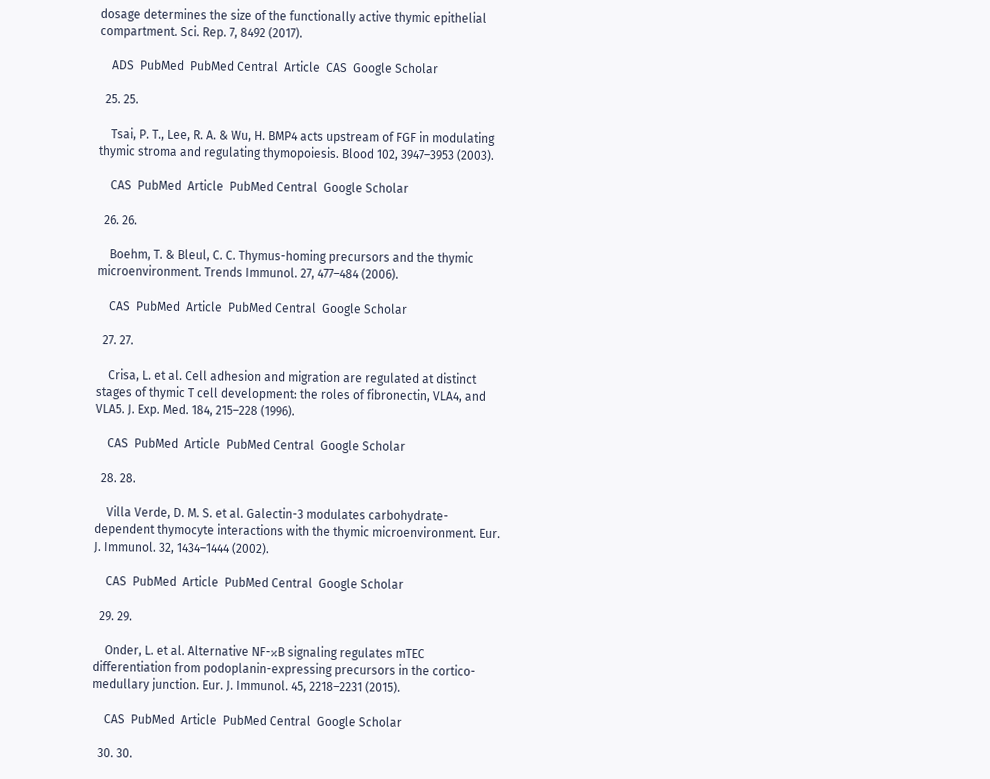dosage determines the size of the functionally active thymic epithelial compartment. Sci. Rep. 7, 8492 (2017).

    ADS  PubMed  PubMed Central  Article  CAS  Google Scholar

  25. 25.

    Tsai, P. T., Lee, R. A. & Wu, H. BMP4 acts upstream of FGF in modulating thymic stroma and regulating thymopoiesis. Blood 102, 3947–3953 (2003).

    CAS  PubMed  Article  PubMed Central  Google Scholar

  26. 26.

    Boehm, T. & Bleul, C. C. Thymus-homing precursors and the thymic microenvironment. Trends Immunol. 27, 477–484 (2006).

    CAS  PubMed  Article  PubMed Central  Google Scholar

  27. 27.

    Crisa, L. et al. Cell adhesion and migration are regulated at distinct stages of thymic T cell development: the roles of fibronectin, VLA4, and VLA5. J. Exp. Med. 184, 215–228 (1996).

    CAS  PubMed  Article  PubMed Central  Google Scholar

  28. 28.

    Villa Verde, D. M. S. et al. Galectin-3 modulates carbohydrate-dependent thymocyte interactions with the thymic microenvironment. Eur. J. Immunol. 32, 1434–1444 (2002).

    CAS  PubMed  Article  PubMed Central  Google Scholar

  29. 29.

    Onder, L. et al. Alternative NF-κB signaling regulates mTEC differentiation from podoplanin-expressing precursors in the cortico-medullary junction. Eur. J. Immunol. 45, 2218–2231 (2015).

    CAS  PubMed  Article  PubMed Central  Google Scholar

  30. 30.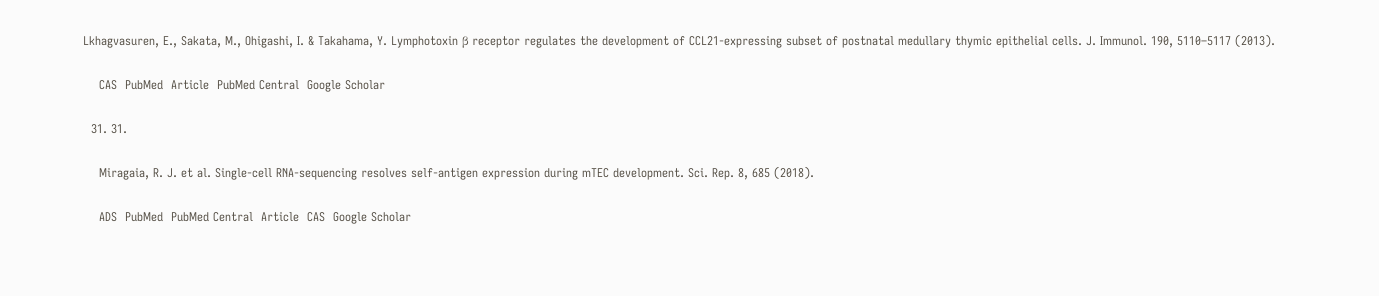Lkhagvasuren, E., Sakata, M., Ohigashi, I. & Takahama, Y. Lymphotoxin β receptor regulates the development of CCL21-expressing subset of postnatal medullary thymic epithelial cells. J. Immunol. 190, 5110–5117 (2013).

    CAS  PubMed  Article  PubMed Central  Google Scholar

  31. 31.

    Miragaia, R. J. et al. Single-cell RNA-sequencing resolves self-antigen expression during mTEC development. Sci. Rep. 8, 685 (2018).

    ADS  PubMed  PubMed Central  Article  CAS  Google Scholar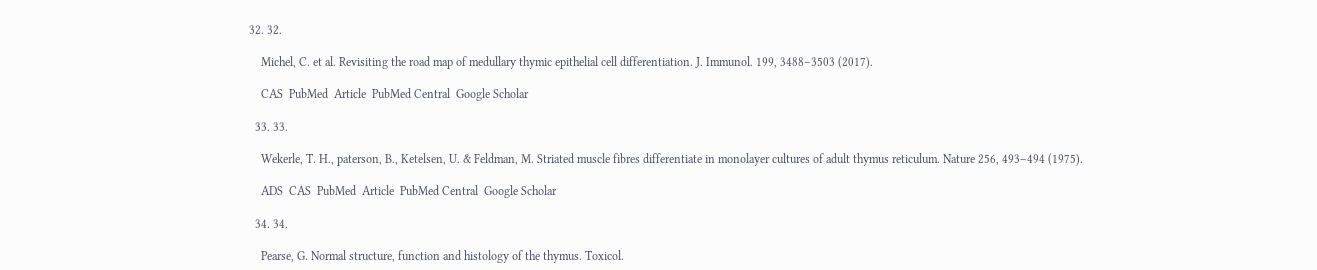32. 32.

    Michel, C. et al. Revisiting the road map of medullary thymic epithelial cell differentiation. J. Immunol. 199, 3488–3503 (2017).

    CAS  PubMed  Article  PubMed Central  Google Scholar

  33. 33.

    Wekerle, T. H., paterson, B., Ketelsen, U. & Feldman, M. Striated muscle fibres differentiate in monolayer cultures of adult thymus reticulum. Nature 256, 493–494 (1975).

    ADS  CAS  PubMed  Article  PubMed Central  Google Scholar

  34. 34.

    Pearse, G. Normal structure, function and histology of the thymus. Toxicol.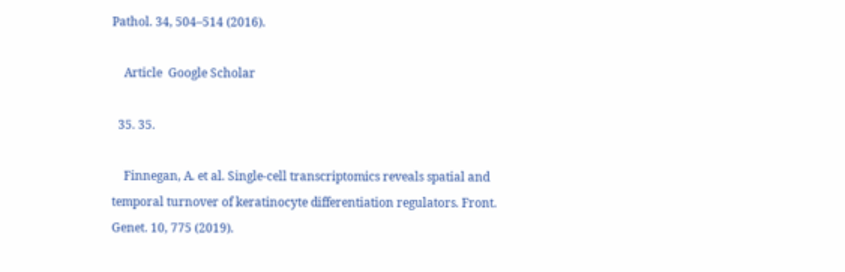Pathol. 34, 504–514 (2016).

    Article  Google Scholar

  35. 35.

    Finnegan, A. et al. Single-cell transcriptomics reveals spatial and temporal turnover of keratinocyte differentiation regulators. Front. Genet. 10, 775 (2019).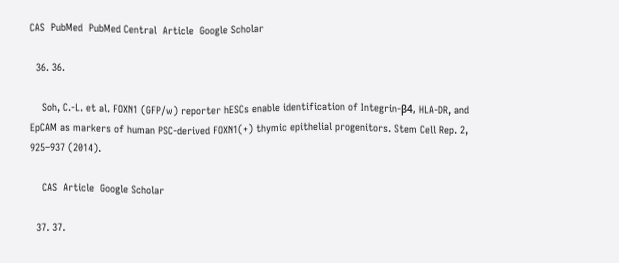CAS  PubMed  PubMed Central  Article  Google Scholar

  36. 36.

    Soh, C.-L. et al. FOXN1 (GFP/w) reporter hESCs enable identification of Integrin-β4, HLA-DR, and EpCAM as markers of human PSC-derived FOXN1(+) thymic epithelial progenitors. Stem Cell Rep. 2, 925–937 (2014).

    CAS  Article  Google Scholar

  37. 37.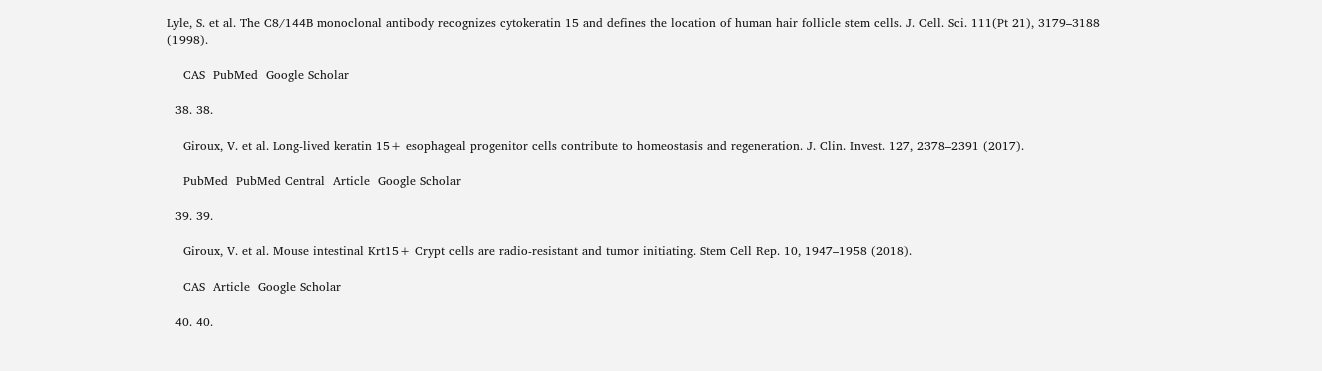Lyle, S. et al. The C8/144B monoclonal antibody recognizes cytokeratin 15 and defines the location of human hair follicle stem cells. J. Cell. Sci. 111(Pt 21), 3179–3188 (1998).

    CAS  PubMed  Google Scholar

  38. 38.

    Giroux, V. et al. Long-lived keratin 15+ esophageal progenitor cells contribute to homeostasis and regeneration. J. Clin. Invest. 127, 2378–2391 (2017).

    PubMed  PubMed Central  Article  Google Scholar

  39. 39.

    Giroux, V. et al. Mouse intestinal Krt15+ Crypt cells are radio-resistant and tumor initiating. Stem Cell Rep. 10, 1947–1958 (2018).

    CAS  Article  Google Scholar

  40. 40.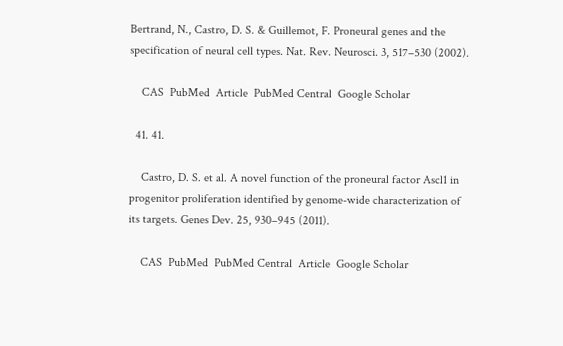Bertrand, N., Castro, D. S. & Guillemot, F. Proneural genes and the specification of neural cell types. Nat. Rev. Neurosci. 3, 517–530 (2002).

    CAS  PubMed  Article  PubMed Central  Google Scholar

  41. 41.

    Castro, D. S. et al. A novel function of the proneural factor Ascl1 in progenitor proliferation identified by genome-wide characterization of its targets. Genes Dev. 25, 930–945 (2011).

    CAS  PubMed  PubMed Central  Article  Google Scholar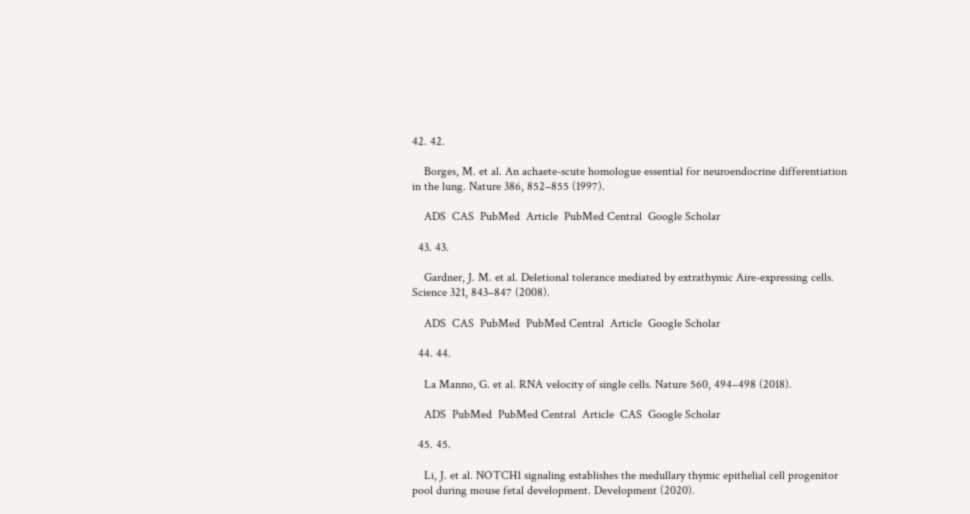42. 42.

    Borges, M. et al. An achaete-scute homologue essential for neuroendocrine differentiation in the lung. Nature 386, 852–855 (1997).

    ADS  CAS  PubMed  Article  PubMed Central  Google Scholar

  43. 43.

    Gardner, J. M. et al. Deletional tolerance mediated by extrathymic Aire-expressing cells. Science 321, 843–847 (2008).

    ADS  CAS  PubMed  PubMed Central  Article  Google Scholar

  44. 44.

    La Manno, G. et al. RNA velocity of single cells. Nature 560, 494–498 (2018).

    ADS  PubMed  PubMed Central  Article  CAS  Google Scholar

  45. 45.

    Li, J. et al. NOTCH1 signaling establishes the medullary thymic epithelial cell progenitor pool during mouse fetal development. Development (2020).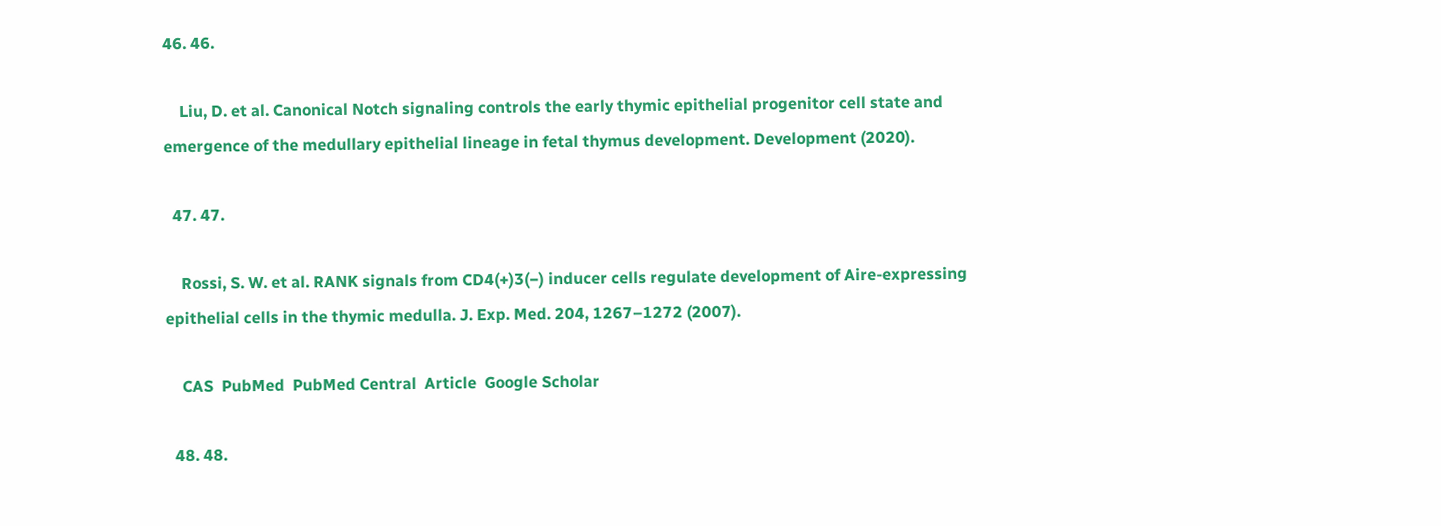46. 46.

    Liu, D. et al. Canonical Notch signaling controls the early thymic epithelial progenitor cell state and emergence of the medullary epithelial lineage in fetal thymus development. Development (2020).

  47. 47.

    Rossi, S. W. et al. RANK signals from CD4(+)3(−) inducer cells regulate development of Aire-expressing epithelial cells in the thymic medulla. J. Exp. Med. 204, 1267–1272 (2007).

    CAS  PubMed  PubMed Central  Article  Google Scholar

  48. 48.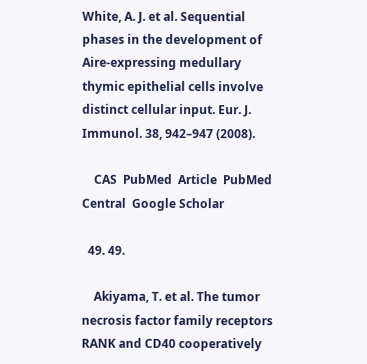White, A. J. et al. Sequential phases in the development of Aire-expressing medullary thymic epithelial cells involve distinct cellular input. Eur. J. Immunol. 38, 942–947 (2008).

    CAS  PubMed  Article  PubMed Central  Google Scholar

  49. 49.

    Akiyama, T. et al. The tumor necrosis factor family receptors RANK and CD40 cooperatively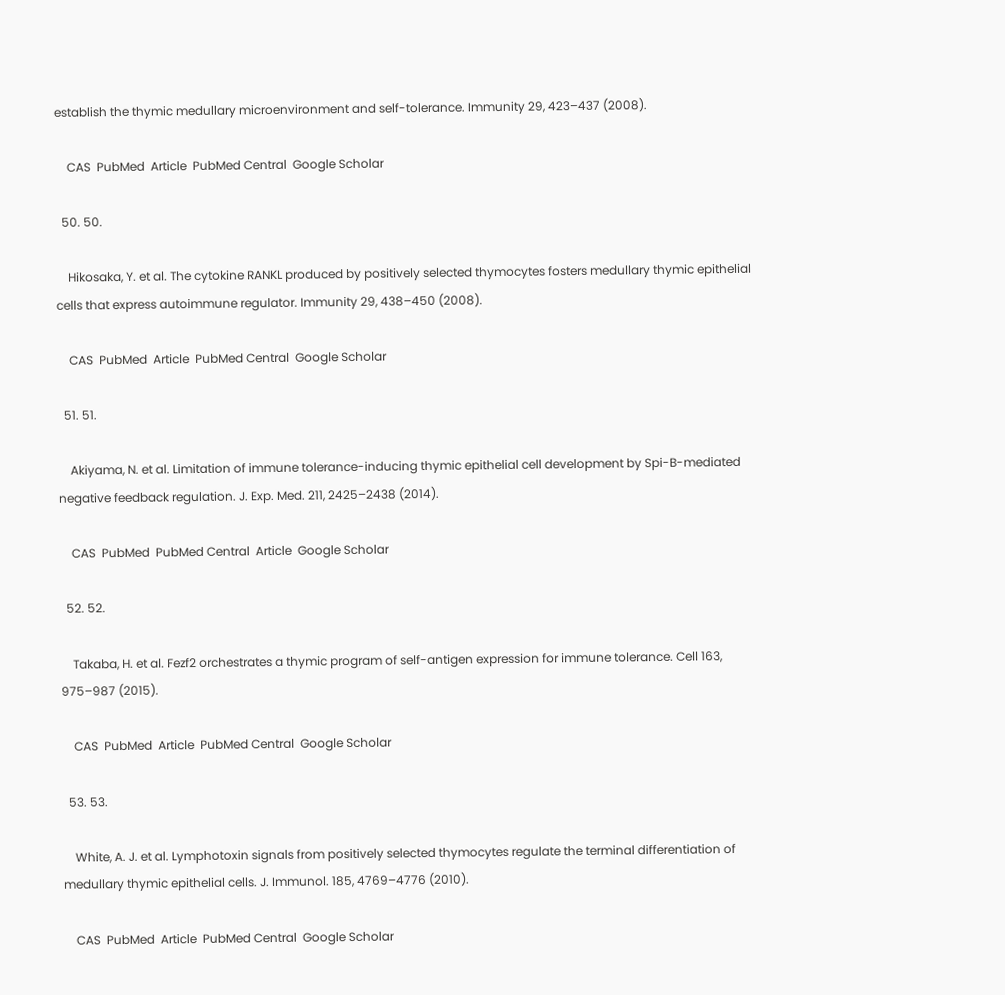establish the thymic medullary microenvironment and self-tolerance. Immunity 29, 423–437 (2008).

    CAS  PubMed  Article  PubMed Central  Google Scholar

  50. 50.

    Hikosaka, Y. et al. The cytokine RANKL produced by positively selected thymocytes fosters medullary thymic epithelial cells that express autoimmune regulator. Immunity 29, 438–450 (2008).

    CAS  PubMed  Article  PubMed Central  Google Scholar

  51. 51.

    Akiyama, N. et al. Limitation of immune tolerance-inducing thymic epithelial cell development by Spi-B-mediated negative feedback regulation. J. Exp. Med. 211, 2425–2438 (2014).

    CAS  PubMed  PubMed Central  Article  Google Scholar

  52. 52.

    Takaba, H. et al. Fezf2 orchestrates a thymic program of self-antigen expression for immune tolerance. Cell 163, 975–987 (2015).

    CAS  PubMed  Article  PubMed Central  Google Scholar

  53. 53.

    White, A. J. et al. Lymphotoxin signals from positively selected thymocytes regulate the terminal differentiation of medullary thymic epithelial cells. J. Immunol. 185, 4769–4776 (2010).

    CAS  PubMed  Article  PubMed Central  Google Scholar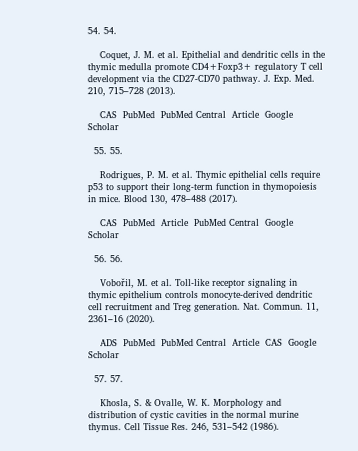54. 54.

    Coquet, J. M. et al. Epithelial and dendritic cells in the thymic medulla promote CD4+Foxp3+ regulatory T cell development via the CD27-CD70 pathway. J. Exp. Med. 210, 715–728 (2013).

    CAS  PubMed  PubMed Central  Article  Google Scholar

  55. 55.

    Rodrigues, P. M. et al. Thymic epithelial cells require p53 to support their long-term function in thymopoiesis in mice. Blood 130, 478–488 (2017).

    CAS  PubMed  Article  PubMed Central  Google Scholar

  56. 56.

    Vobořil, M. et al. Toll-like receptor signaling in thymic epithelium controls monocyte-derived dendritic cell recruitment and Treg generation. Nat. Commun. 11, 2361–16 (2020).

    ADS  PubMed  PubMed Central  Article  CAS  Google Scholar

  57. 57.

    Khosla, S. & Ovalle, W. K. Morphology and distribution of cystic cavities in the normal murine thymus. Cell Tissue Res. 246, 531–542 (1986).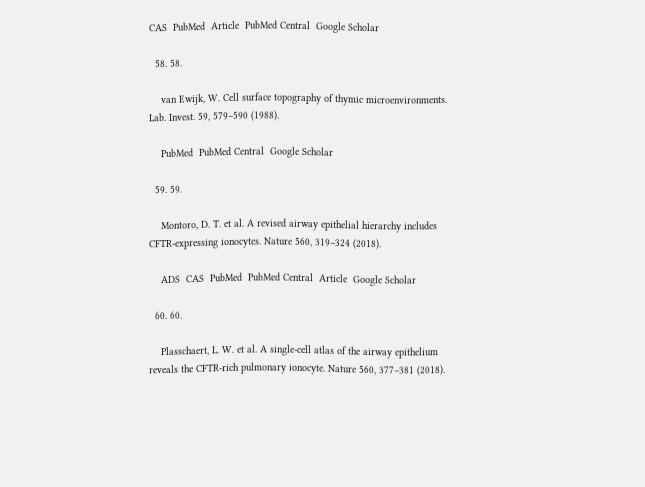CAS  PubMed  Article  PubMed Central  Google Scholar

  58. 58.

    van Ewijk, W. Cell surface topography of thymic microenvironments. Lab. Invest. 59, 579–590 (1988).

    PubMed  PubMed Central  Google Scholar

  59. 59.

    Montoro, D. T. et al. A revised airway epithelial hierarchy includes CFTR-expressing ionocytes. Nature 560, 319–324 (2018).

    ADS  CAS  PubMed  PubMed Central  Article  Google Scholar

  60. 60.

    Plasschaert, L. W. et al. A single-cell atlas of the airway epithelium reveals the CFTR-rich pulmonary ionocyte. Nature 560, 377–381 (2018).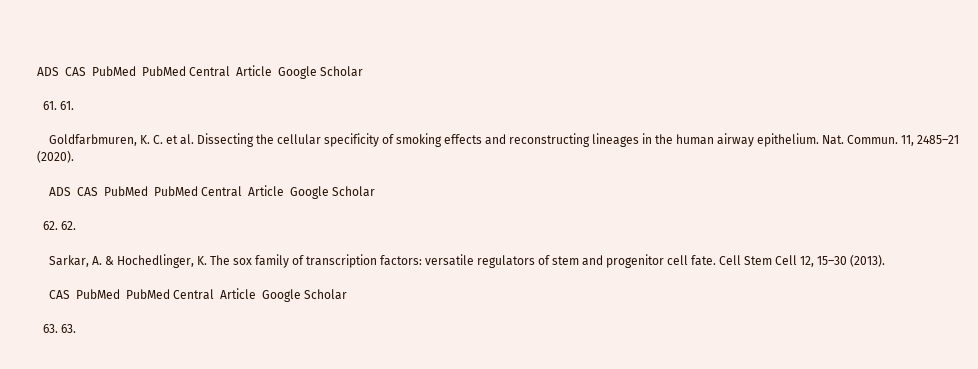ADS  CAS  PubMed  PubMed Central  Article  Google Scholar

  61. 61.

    Goldfarbmuren, K. C. et al. Dissecting the cellular specificity of smoking effects and reconstructing lineages in the human airway epithelium. Nat. Commun. 11, 2485–21 (2020).

    ADS  CAS  PubMed  PubMed Central  Article  Google Scholar

  62. 62.

    Sarkar, A. & Hochedlinger, K. The sox family of transcription factors: versatile regulators of stem and progenitor cell fate. Cell Stem Cell 12, 15–30 (2013).

    CAS  PubMed  PubMed Central  Article  Google Scholar

  63. 63.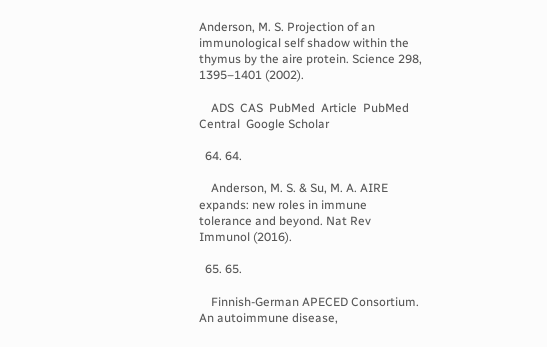Anderson, M. S. Projection of an immunological self shadow within the thymus by the aire protein. Science 298, 1395–1401 (2002).

    ADS  CAS  PubMed  Article  PubMed Central  Google Scholar

  64. 64.

    Anderson, M. S. & Su, M. A. AIRE expands: new roles in immune tolerance and beyond. Nat Rev Immunol (2016).

  65. 65.

    Finnish-German APECED Consortium. An autoimmune disease,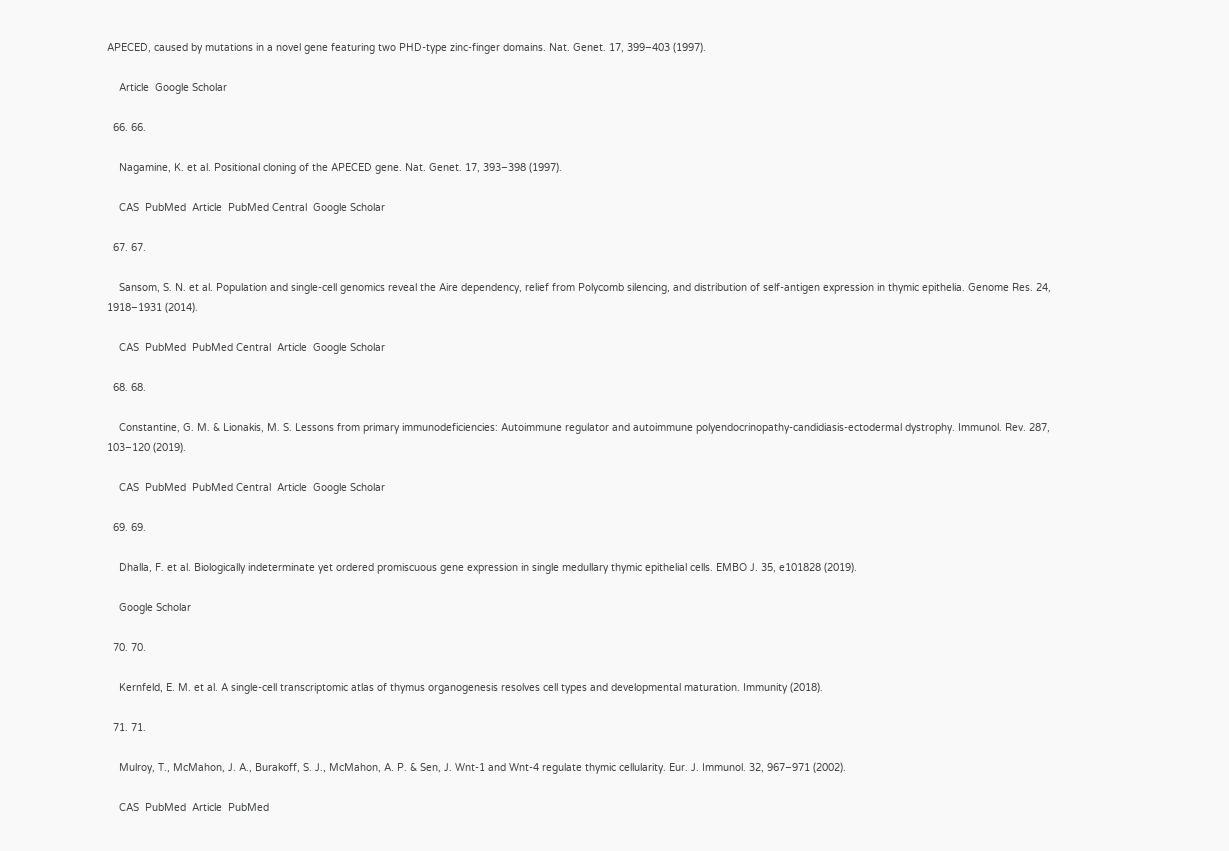APECED, caused by mutations in a novel gene featuring two PHD-type zinc-finger domains. Nat. Genet. 17, 399–403 (1997).

    Article  Google Scholar

  66. 66.

    Nagamine, K. et al. Positional cloning of the APECED gene. Nat. Genet. 17, 393–398 (1997).

    CAS  PubMed  Article  PubMed Central  Google Scholar

  67. 67.

    Sansom, S. N. et al. Population and single-cell genomics reveal the Aire dependency, relief from Polycomb silencing, and distribution of self-antigen expression in thymic epithelia. Genome Res. 24, 1918–1931 (2014).

    CAS  PubMed  PubMed Central  Article  Google Scholar

  68. 68.

    Constantine, G. M. & Lionakis, M. S. Lessons from primary immunodeficiencies: Autoimmune regulator and autoimmune polyendocrinopathy-candidiasis-ectodermal dystrophy. Immunol. Rev. 287, 103–120 (2019).

    CAS  PubMed  PubMed Central  Article  Google Scholar

  69. 69.

    Dhalla, F. et al. Biologically indeterminate yet ordered promiscuous gene expression in single medullary thymic epithelial cells. EMBO J. 35, e101828 (2019).

    Google Scholar

  70. 70.

    Kernfeld, E. M. et al. A single-cell transcriptomic atlas of thymus organogenesis resolves cell types and developmental maturation. Immunity (2018).

  71. 71.

    Mulroy, T., McMahon, J. A., Burakoff, S. J., McMahon, A. P. & Sen, J. Wnt-1 and Wnt-4 regulate thymic cellularity. Eur. J. Immunol. 32, 967–971 (2002).

    CAS  PubMed  Article  PubMed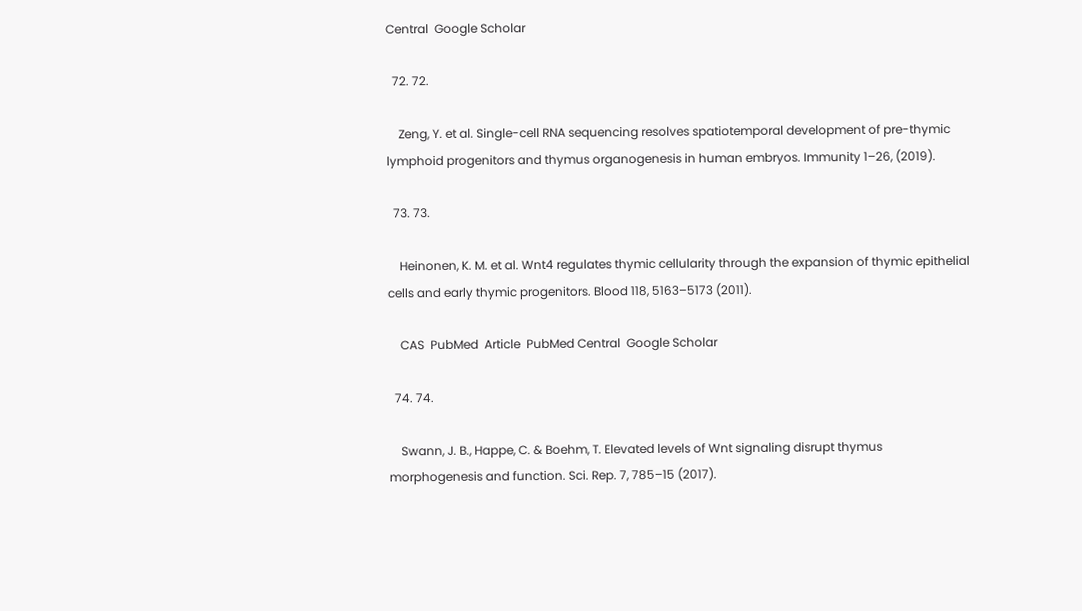Central  Google Scholar

  72. 72.

    Zeng, Y. et al. Single-cell RNA sequencing resolves spatiotemporal development of pre-thymic lymphoid progenitors and thymus organogenesis in human embryos. Immunity 1–26, (2019).

  73. 73.

    Heinonen, K. M. et al. Wnt4 regulates thymic cellularity through the expansion of thymic epithelial cells and early thymic progenitors. Blood 118, 5163–5173 (2011).

    CAS  PubMed  Article  PubMed Central  Google Scholar

  74. 74.

    Swann, J. B., Happe, C. & Boehm, T. Elevated levels of Wnt signaling disrupt thymus morphogenesis and function. Sci. Rep. 7, 785–15 (2017).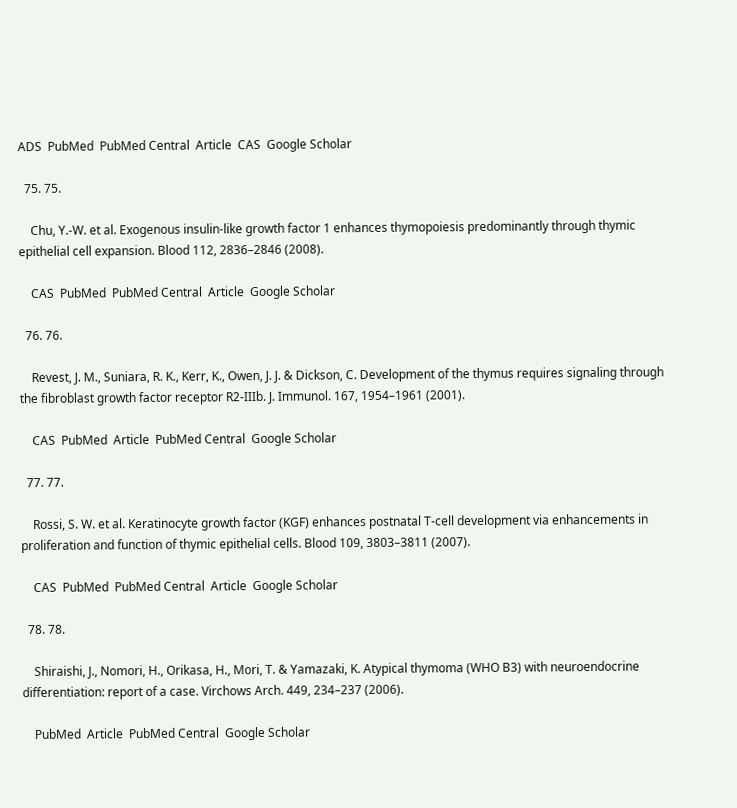ADS  PubMed  PubMed Central  Article  CAS  Google Scholar

  75. 75.

    Chu, Y.-W. et al. Exogenous insulin-like growth factor 1 enhances thymopoiesis predominantly through thymic epithelial cell expansion. Blood 112, 2836–2846 (2008).

    CAS  PubMed  PubMed Central  Article  Google Scholar

  76. 76.

    Revest, J. M., Suniara, R. K., Kerr, K., Owen, J. J. & Dickson, C. Development of the thymus requires signaling through the fibroblast growth factor receptor R2-IIIb. J. Immunol. 167, 1954–1961 (2001).

    CAS  PubMed  Article  PubMed Central  Google Scholar

  77. 77.

    Rossi, S. W. et al. Keratinocyte growth factor (KGF) enhances postnatal T-cell development via enhancements in proliferation and function of thymic epithelial cells. Blood 109, 3803–3811 (2007).

    CAS  PubMed  PubMed Central  Article  Google Scholar

  78. 78.

    Shiraishi, J., Nomori, H., Orikasa, H., Mori, T. & Yamazaki, K. Atypical thymoma (WHO B3) with neuroendocrine differentiation: report of a case. Virchows Arch. 449, 234–237 (2006).

    PubMed  Article  PubMed Central  Google Scholar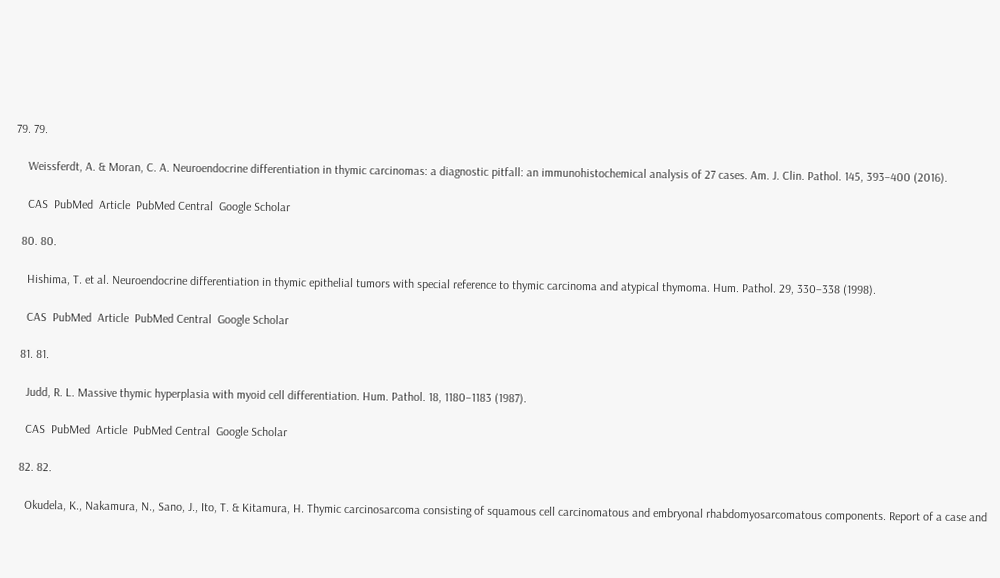79. 79.

    Weissferdt, A. & Moran, C. A. Neuroendocrine differentiation in thymic carcinomas: a diagnostic pitfall: an immunohistochemical analysis of 27 cases. Am. J. Clin. Pathol. 145, 393–400 (2016).

    CAS  PubMed  Article  PubMed Central  Google Scholar

  80. 80.

    Hishima, T. et al. Neuroendocrine differentiation in thymic epithelial tumors with special reference to thymic carcinoma and atypical thymoma. Hum. Pathol. 29, 330–338 (1998).

    CAS  PubMed  Article  PubMed Central  Google Scholar

  81. 81.

    Judd, R. L. Massive thymic hyperplasia with myoid cell differentiation. Hum. Pathol. 18, 1180–1183 (1987).

    CAS  PubMed  Article  PubMed Central  Google Scholar

  82. 82.

    Okudela, K., Nakamura, N., Sano, J., Ito, T. & Kitamura, H. Thymic carcinosarcoma consisting of squamous cell carcinomatous and embryonal rhabdomyosarcomatous components. Report of a case and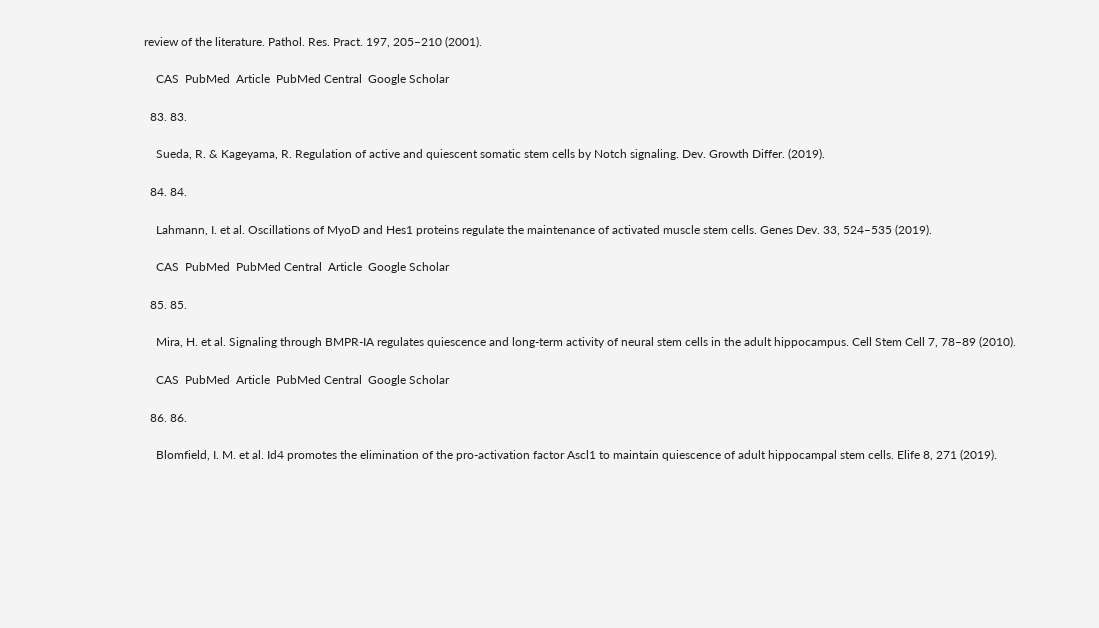review of the literature. Pathol. Res. Pract. 197, 205–210 (2001).

    CAS  PubMed  Article  PubMed Central  Google Scholar

  83. 83.

    Sueda, R. & Kageyama, R. Regulation of active and quiescent somatic stem cells by Notch signaling. Dev. Growth Differ. (2019).

  84. 84.

    Lahmann, I. et al. Oscillations of MyoD and Hes1 proteins regulate the maintenance of activated muscle stem cells. Genes Dev. 33, 524–535 (2019).

    CAS  PubMed  PubMed Central  Article  Google Scholar

  85. 85.

    Mira, H. et al. Signaling through BMPR-IA regulates quiescence and long-term activity of neural stem cells in the adult hippocampus. Cell Stem Cell 7, 78–89 (2010).

    CAS  PubMed  Article  PubMed Central  Google Scholar

  86. 86.

    Blomfield, I. M. et al. Id4 promotes the elimination of the pro-activation factor Ascl1 to maintain quiescence of adult hippocampal stem cells. Elife 8, 271 (2019).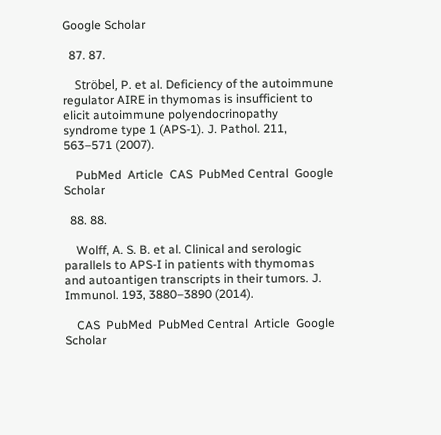Google Scholar

  87. 87.

    Ströbel, P. et al. Deficiency of the autoimmune regulator AIRE in thymomas is insufficient to elicit autoimmune polyendocrinopathy syndrome type 1 (APS-1). J. Pathol. 211, 563–571 (2007).

    PubMed  Article  CAS  PubMed Central  Google Scholar

  88. 88.

    Wolff, A. S. B. et al. Clinical and serologic parallels to APS-I in patients with thymomas and autoantigen transcripts in their tumors. J. Immunol. 193, 3880–3890 (2014).

    CAS  PubMed  PubMed Central  Article  Google Scholar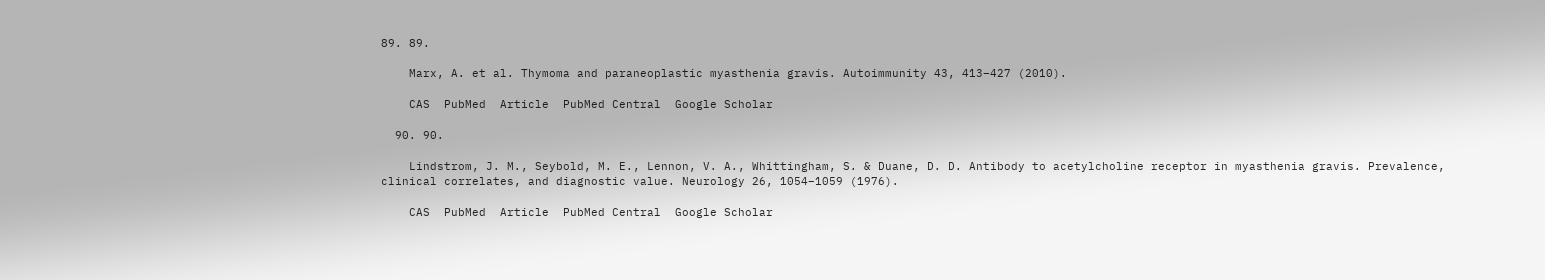89. 89.

    Marx, A. et al. Thymoma and paraneoplastic myasthenia gravis. Autoimmunity 43, 413–427 (2010).

    CAS  PubMed  Article  PubMed Central  Google Scholar

  90. 90.

    Lindstrom, J. M., Seybold, M. E., Lennon, V. A., Whittingham, S. & Duane, D. D. Antibody to acetylcholine receptor in myasthenia gravis. Prevalence, clinical correlates, and diagnostic value. Neurology 26, 1054–1059 (1976).

    CAS  PubMed  Article  PubMed Central  Google Scholar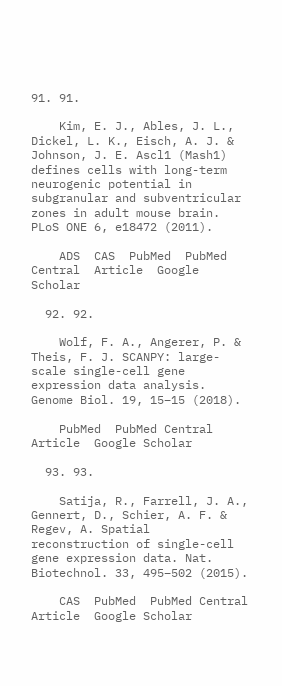91. 91.

    Kim, E. J., Ables, J. L., Dickel, L. K., Eisch, A. J. & Johnson, J. E. Ascl1 (Mash1) defines cells with long-term neurogenic potential in subgranular and subventricular zones in adult mouse brain. PLoS ONE 6, e18472 (2011).

    ADS  CAS  PubMed  PubMed Central  Article  Google Scholar

  92. 92.

    Wolf, F. A., Angerer, P. & Theis, F. J. SCANPY: large-scale single-cell gene expression data analysis. Genome Biol. 19, 15–15 (2018).

    PubMed  PubMed Central  Article  Google Scholar

  93. 93.

    Satija, R., Farrell, J. A., Gennert, D., Schier, A. F. & Regev, A. Spatial reconstruction of single-cell gene expression data. Nat. Biotechnol. 33, 495–502 (2015).

    CAS  PubMed  PubMed Central  Article  Google Scholar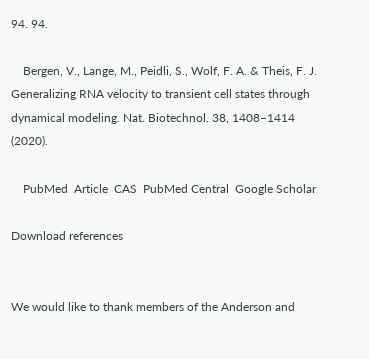94. 94.

    Bergen, V., Lange, M., Peidli, S., Wolf, F. A. & Theis, F. J. Generalizing RNA velocity to transient cell states through dynamical modeling. Nat. Biotechnol. 38, 1408–1414 (2020).

    PubMed  Article  CAS  PubMed Central  Google Scholar

Download references


We would like to thank members of the Anderson and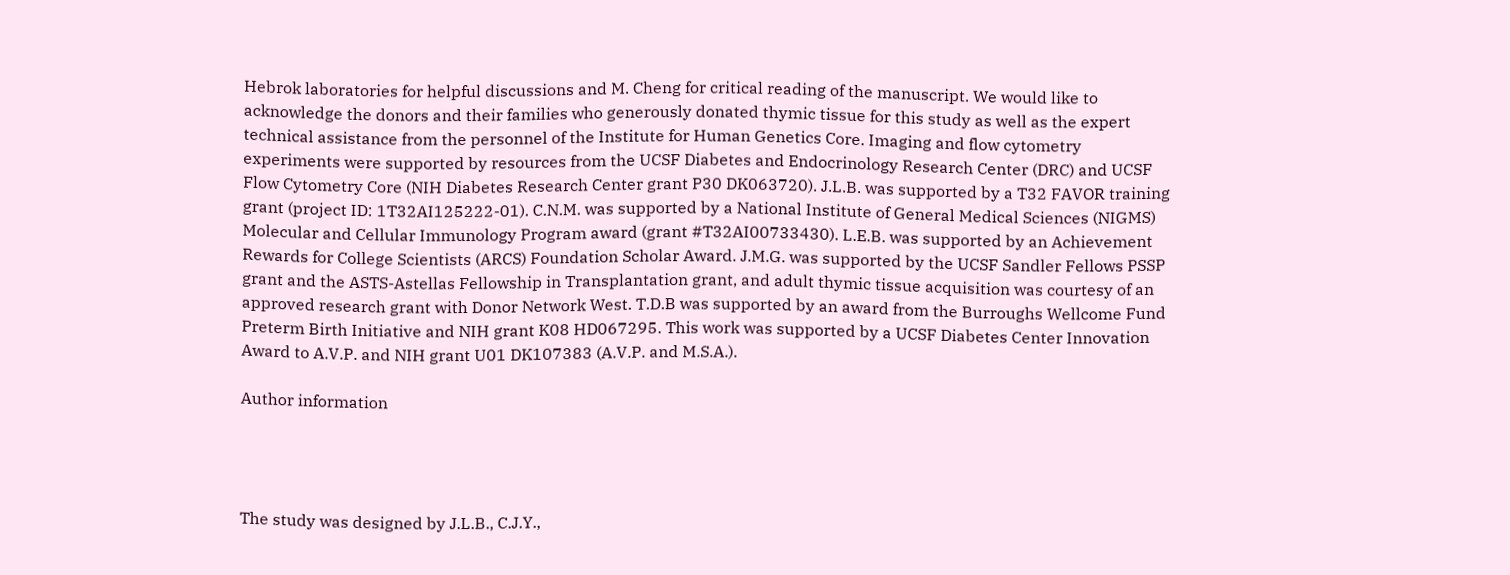Hebrok laboratories for helpful discussions and M. Cheng for critical reading of the manuscript. We would like to acknowledge the donors and their families who generously donated thymic tissue for this study as well as the expert technical assistance from the personnel of the Institute for Human Genetics Core. Imaging and flow cytometry experiments were supported by resources from the UCSF Diabetes and Endocrinology Research Center (DRC) and UCSF Flow Cytometry Core (NIH Diabetes Research Center grant P30 DK063720). J.L.B. was supported by a T32 FAVOR training grant (project ID: 1T32AI125222-01). C.N.M. was supported by a National Institute of General Medical Sciences (NIGMS) Molecular and Cellular Immunology Program award (grant #T32AI00733430). L.E.B. was supported by an Achievement Rewards for College Scientists (ARCS) Foundation Scholar Award. J.M.G. was supported by the UCSF Sandler Fellows PSSP grant and the ASTS-Astellas Fellowship in Transplantation grant, and adult thymic tissue acquisition was courtesy of an approved research grant with Donor Network West. T.D.B was supported by an award from the Burroughs Wellcome Fund Preterm Birth Initiative and NIH grant K08 HD067295. This work was supported by a UCSF Diabetes Center Innovation Award to A.V.P. and NIH grant U01 DK107383 (A.V.P. and M.S.A.).

Author information




The study was designed by J.L.B., C.J.Y.,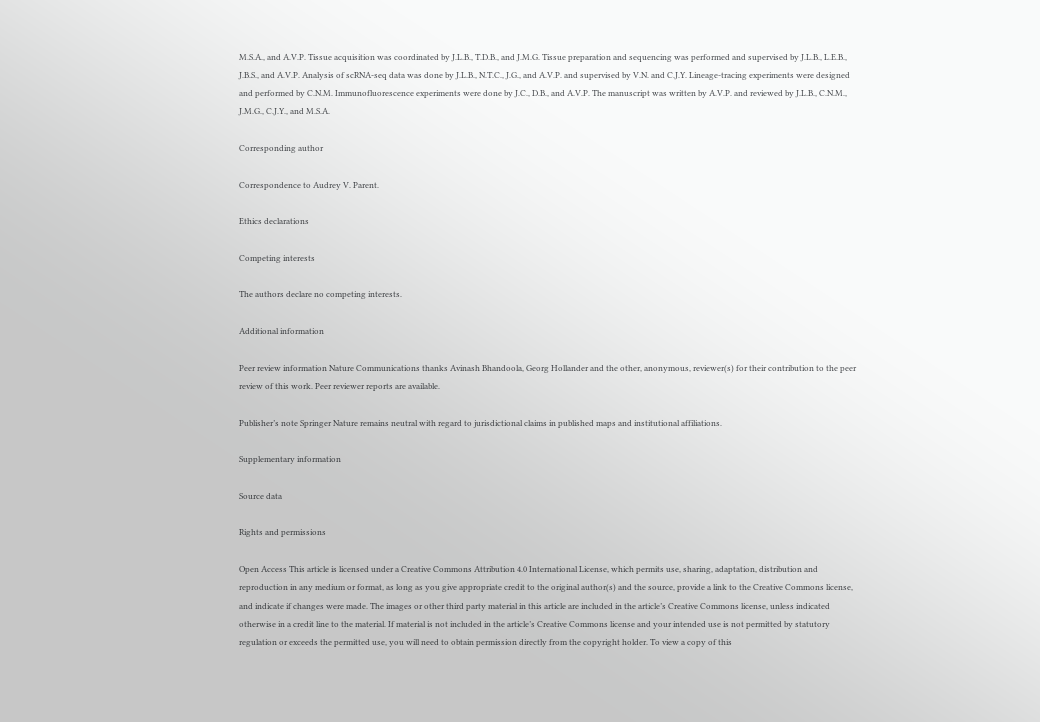M.S.A., and A.V.P. Tissue acquisition was coordinated by J.L.B., T.D.B., and J.M.G. Tissue preparation and sequencing was performed and supervised by J.L.B., L.E.B., J.B.S., and A.V.P. Analysis of scRNA-seq data was done by J.L.B., N.T.C., J.G., and A.V.P. and supervised by V.N. and C.J.Y. Lineage-tracing experiments were designed and performed by C.N.M. Immunofluorescence experiments were done by J.C., D.B., and A.V.P. The manuscript was written by A.V.P. and reviewed by J.L.B., C.N.M., J.M.G., C.J.Y., and M.S.A.

Corresponding author

Correspondence to Audrey V. Parent.

Ethics declarations

Competing interests

The authors declare no competing interests.

Additional information

Peer review information Nature Communications thanks Avinash Bhandoola, Georg Hollander and the other, anonymous, reviewer(s) for their contribution to the peer review of this work. Peer reviewer reports are available.

Publisher’s note Springer Nature remains neutral with regard to jurisdictional claims in published maps and institutional affiliations.

Supplementary information

Source data

Rights and permissions

Open Access This article is licensed under a Creative Commons Attribution 4.0 International License, which permits use, sharing, adaptation, distribution and reproduction in any medium or format, as long as you give appropriate credit to the original author(s) and the source, provide a link to the Creative Commons license, and indicate if changes were made. The images or other third party material in this article are included in the article’s Creative Commons license, unless indicated otherwise in a credit line to the material. If material is not included in the article’s Creative Commons license and your intended use is not permitted by statutory regulation or exceeds the permitted use, you will need to obtain permission directly from the copyright holder. To view a copy of this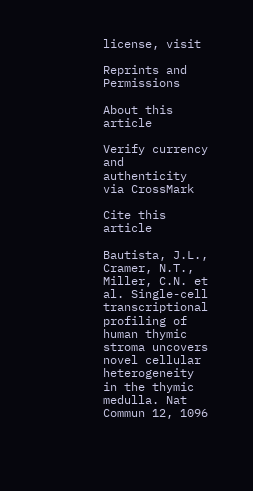license, visit

Reprints and Permissions

About this article

Verify currency and authenticity via CrossMark

Cite this article

Bautista, J.L., Cramer, N.T., Miller, C.N. et al. Single-cell transcriptional profiling of human thymic stroma uncovers novel cellular heterogeneity in the thymic medulla. Nat Commun 12, 1096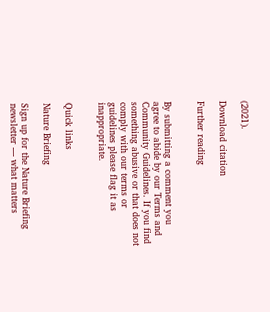(2021).

Download citation

Further reading


By submitting a comment you agree to abide by our Terms and Community Guidelines. If you find something abusive or that does not comply with our terms or guidelines please flag it as inappropriate.


Quick links

Nature Briefing

Sign up for the Nature Briefing newsletter — what matters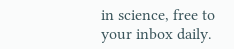in science, free to your inbox daily.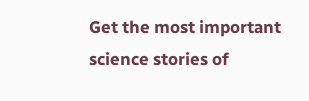Get the most important science stories of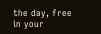the day, free in your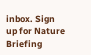inbox. Sign up for Nature Briefing